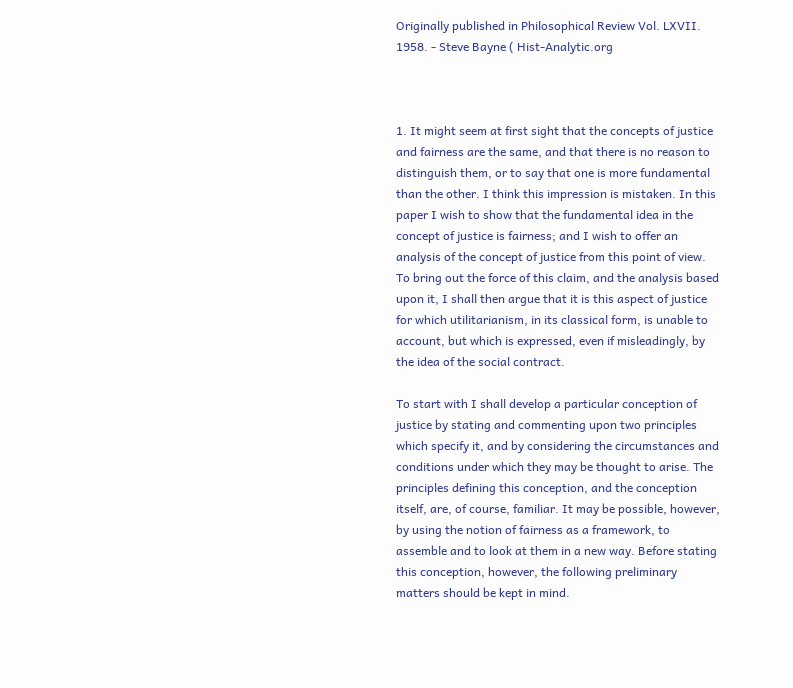Originally published in Philosophical Review Vol. LXVII. 1958. - Steve Bayne ( Hist-Analytic.org



1. It might seem at first sight that the concepts of justice and fairness are the same, and that there is no reason to distinguish them, or to say that one is more fundamental than the other. I think this impression is mistaken. In this paper I wish to show that the fundamental idea in the concept of justice is fairness; and I wish to offer an analysis of the concept of justice from this point of view. To bring out the force of this claim, and the analysis based upon it, I shall then argue that it is this aspect of justice for which utilitarianism, in its classical form, is unable to account, but which is expressed, even if misleadingly, by the idea of the social contract.

To start with I shall develop a particular conception of justice by stating and commenting upon two principles which specify it, and by considering the circumstances and conditions under which they may be thought to arise. The principles defining this conception, and the conception itself, are, of course, familiar. It may be possible, however, by using the notion of fairness as a framework, to assemble and to look at them in a new way. Before stating this conception, however, the following preliminary matters should be kept in mind.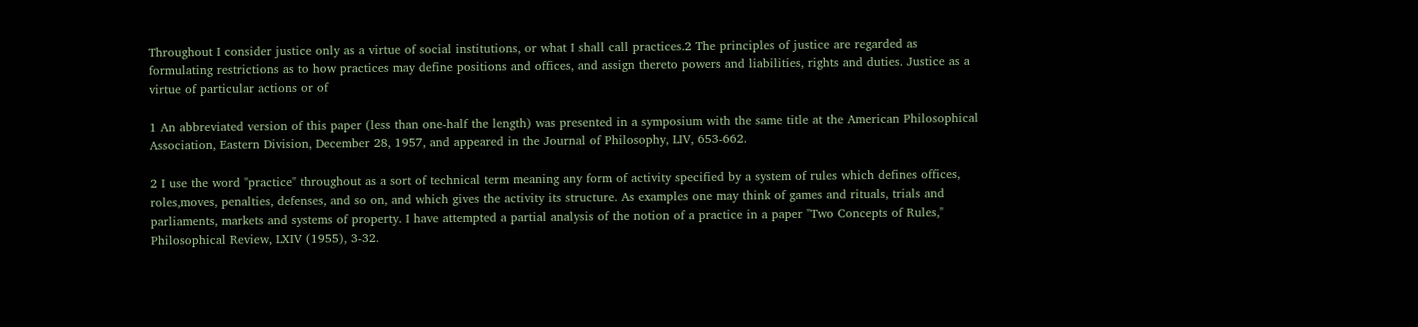Throughout I consider justice only as a virtue of social institutions, or what I shall call practices.2 The principles of justice are regarded as formulating restrictions as to how practices may define positions and offices, and assign thereto powers and liabilities, rights and duties. Justice as a virtue of particular actions or of

1 An abbreviated version of this paper (less than one-half the length) was presented in a symposium with the same title at the American Philosophical Association, Eastern Division, December 28, 1957, and appeared in the Journal of Philosophy, LIV, 653-662.

2 I use the word "practice" throughout as a sort of technical term meaning any form of activity specified by a system of rules which defines offices, roles,moves, penalties, defenses, and so on, and which gives the activity its structure. As examples one may think of games and rituals, trials and parliaments, markets and systems of property. I have attempted a partial analysis of the notion of a practice in a paper "Two Concepts of Rules," Philosophical Review, LXIV (1955), 3-32.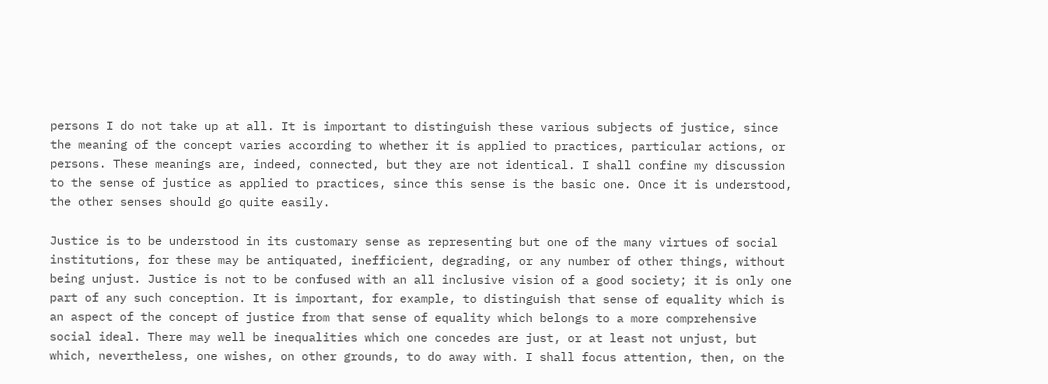persons I do not take up at all. It is important to distinguish these various subjects of justice, since the meaning of the concept varies according to whether it is applied to practices, particular actions, or persons. These meanings are, indeed, connected, but they are not identical. I shall confine my discussion to the sense of justice as applied to practices, since this sense is the basic one. Once it is understood, the other senses should go quite easily.

Justice is to be understood in its customary sense as representing but one of the many virtues of social institutions, for these may be antiquated, inefficient, degrading, or any number of other things, without being unjust. Justice is not to be confused with an all inclusive vision of a good society; it is only one part of any such conception. It is important, for example, to distinguish that sense of equality which is an aspect of the concept of justice from that sense of equality which belongs to a more comprehensive social ideal. There may well be inequalities which one concedes are just, or at least not unjust, but which, nevertheless, one wishes, on other grounds, to do away with. I shall focus attention, then, on the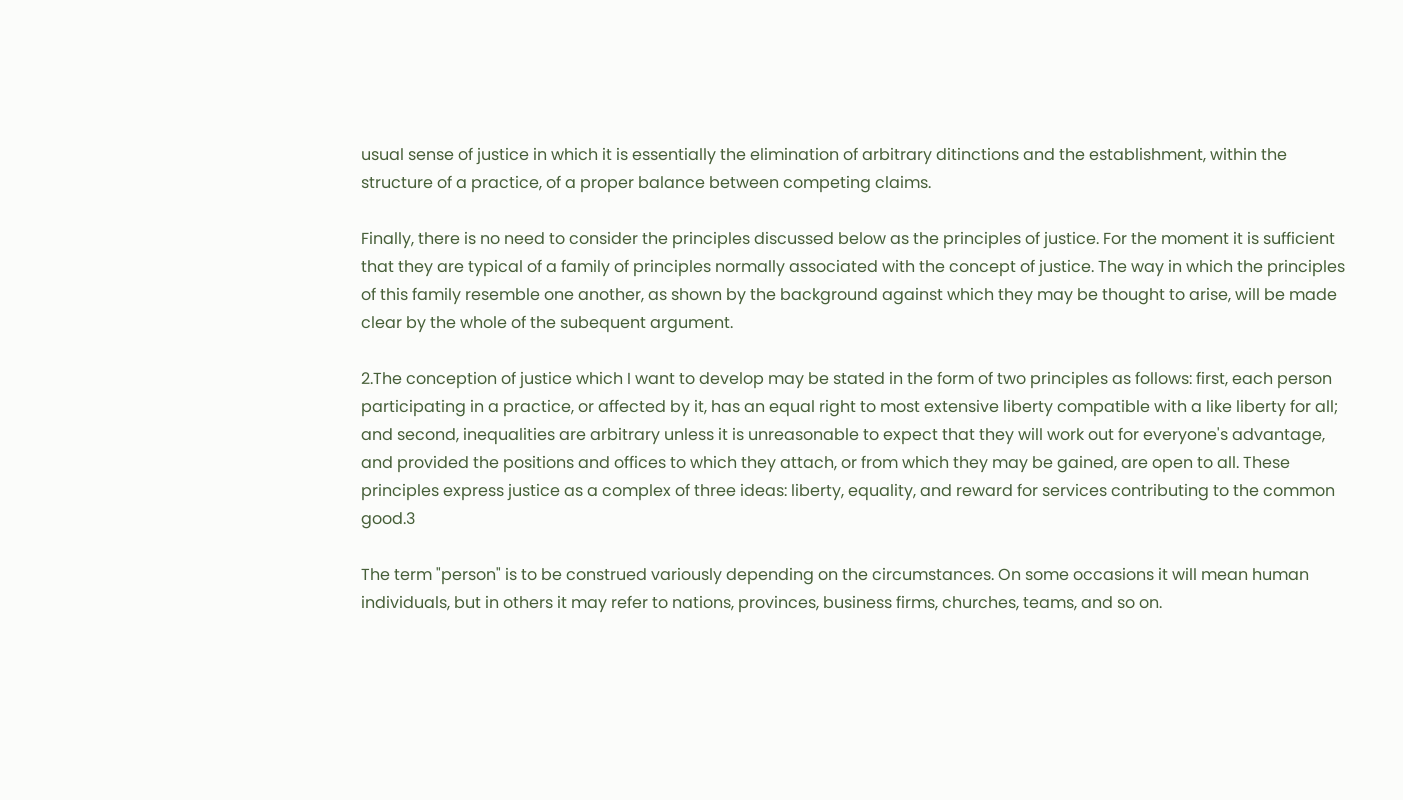usual sense of justice in which it is essentially the elimination of arbitrary ditinctions and the establishment, within the structure of a practice, of a proper balance between competing claims.

Finally, there is no need to consider the principles discussed below as the principles of justice. For the moment it is sufficient that they are typical of a family of principles normally associated with the concept of justice. The way in which the principles of this family resemble one another, as shown by the background against which they may be thought to arise, will be made clear by the whole of the subequent argument.

2.The conception of justice which I want to develop may be stated in the form of two principles as follows: first, each person participating in a practice, or affected by it, has an equal right to most extensive liberty compatible with a like liberty for all; and second, inequalities are arbitrary unless it is unreasonable to expect that they will work out for everyone's advantage, and provided the positions and offices to which they attach, or from which they may be gained, are open to all. These principles express justice as a complex of three ideas: liberty, equality, and reward for services contributing to the common good.3

The term "person" is to be construed variously depending on the circumstances. On some occasions it will mean human individuals, but in others it may refer to nations, provinces, business firms, churches, teams, and so on.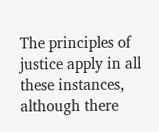The principles of justice apply in all these instances, although there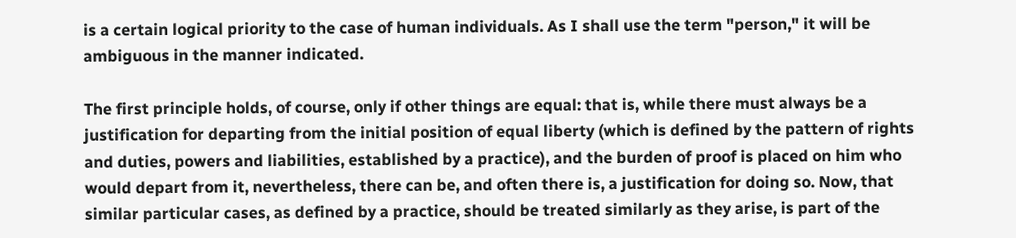is a certain logical priority to the case of human individuals. As I shall use the term "person," it will be ambiguous in the manner indicated.

The first principle holds, of course, only if other things are equal: that is, while there must always be a justification for departing from the initial position of equal liberty (which is defined by the pattern of rights and duties, powers and liabilities, established by a practice), and the burden of proof is placed on him who would depart from it, nevertheless, there can be, and often there is, a justification for doing so. Now, that similar particular cases, as defined by a practice, should be treated similarly as they arise, is part of the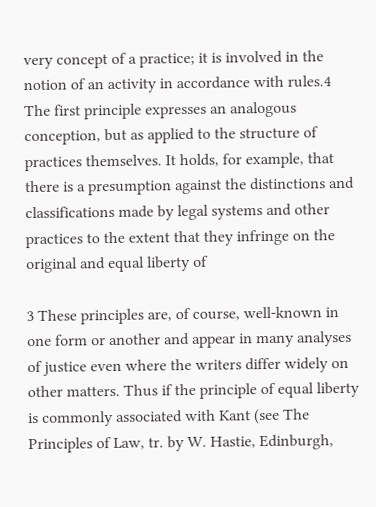very concept of a practice; it is involved in the notion of an activity in accordance with rules.4 The first principle expresses an analogous conception, but as applied to the structure of practices themselves. It holds, for example, that there is a presumption against the distinctions and classifications made by legal systems and other practices to the extent that they infringe on the original and equal liberty of

3 These principles are, of course, well-known in one form or another and appear in many analyses of justice even where the writers differ widely on other matters. Thus if the principle of equal liberty is commonly associated with Kant (see The Principles of Law, tr. by W. Hastie, Edinburgh,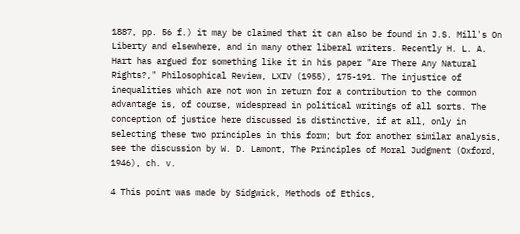1887, pp. 56 f.) it may be claimed that it can also be found in J.S. Mill's On Liberty and elsewhere, and in many other liberal writers. Recently H. L. A. Hart has argued for something like it in his paper "Are There Any Natural Rights?," Philosophical Review, LXIV (1955), 175-191. The injustice of inequalities which are not won in return for a contribution to the common advantage is, of course, widespread in political writings of all sorts. The conception of justice here discussed is distinctive, if at all, only in selecting these two principles in this form; but for another similar analysis, see the discussion by W. D. Lamont, The Principles of Moral Judgment (Oxford, 1946), ch. v.

4 This point was made by Sidgwick, Methods of Ethics,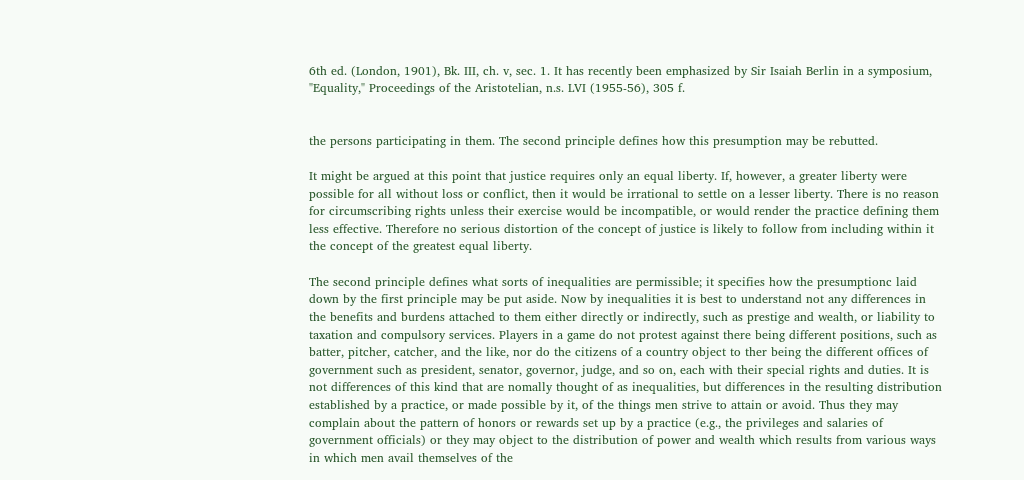6th ed. (London, 1901), Bk. III, ch. v, sec. 1. It has recently been emphasized by Sir Isaiah Berlin in a symposium, "Equality," Proceedings of the Aristotelian, n.s. LVI (1955-56), 305 f.


the persons participating in them. The second principle defines how this presumption may be rebutted.

It might be argued at this point that justice requires only an equal liberty. If, however, a greater liberty were possible for all without loss or conflict, then it would be irrational to settle on a lesser liberty. There is no reason for circumscribing rights unless their exercise would be incompatible, or would render the practice defining them less effective. Therefore no serious distortion of the concept of justice is likely to follow from including within it the concept of the greatest equal liberty.

The second principle defines what sorts of inequalities are permissible; it specifies how the presumptionc laid down by the first principle may be put aside. Now by inequalities it is best to understand not any differences in the benefits and burdens attached to them either directly or indirectly, such as prestige and wealth, or liability to taxation and compulsory services. Players in a game do not protest against there being different positions, such as batter, pitcher, catcher, and the like, nor do the citizens of a country object to ther being the different offices of government such as president, senator, governor, judge, and so on, each with their special rights and duties. It is not differences of this kind that are nomally thought of as inequalities, but differences in the resulting distribution established by a practice, or made possible by it, of the things men strive to attain or avoid. Thus they may complain about the pattern of honors or rewards set up by a practice (e.g., the privileges and salaries of government officials) or they may object to the distribution of power and wealth which results from various ways in which men avail themselves of the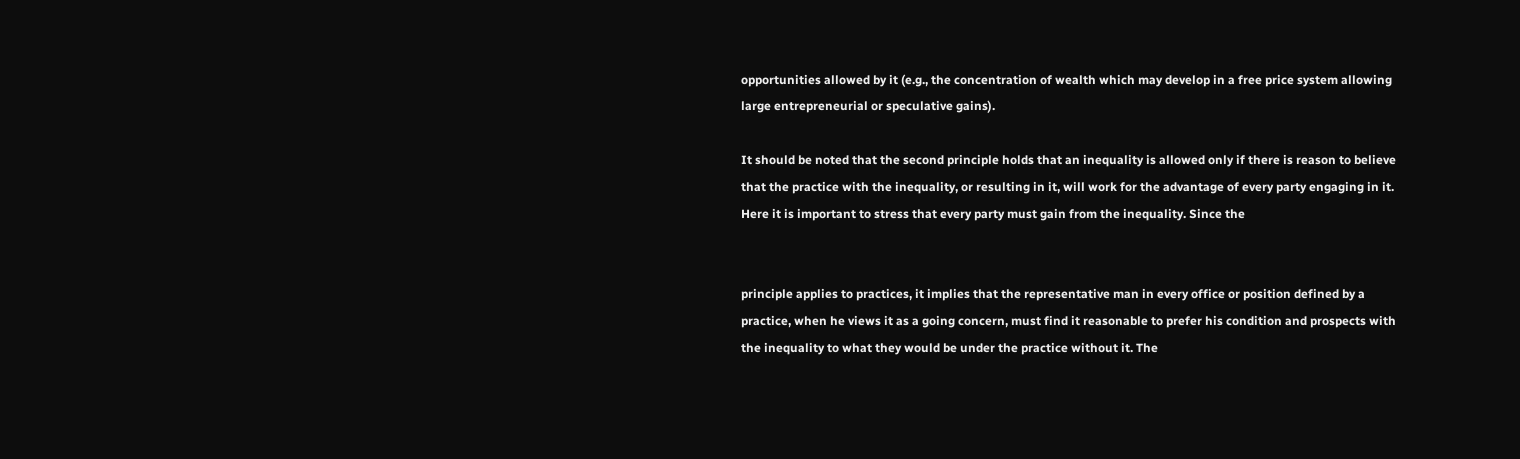opportunities allowed by it (e.g., the concentration of wealth which may develop in a free price system allowing large entrepreneurial or speculative gains).

It should be noted that the second principle holds that an inequality is allowed only if there is reason to believe that the practice with the inequality, or resulting in it, will work for the advantage of every party engaging in it. Here it is important to stress that every party must gain from the inequality. Since the


principle applies to practices, it implies that the representative man in every office or position defined by a practice, when he views it as a going concern, must find it reasonable to prefer his condition and prospects with the inequality to what they would be under the practice without it. The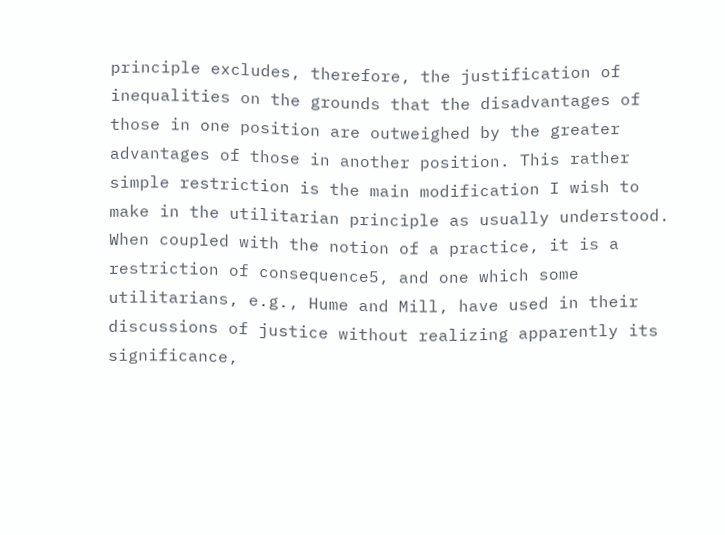principle excludes, therefore, the justification of inequalities on the grounds that the disadvantages of those in one position are outweighed by the greater advantages of those in another position. This rather simple restriction is the main modification I wish to make in the utilitarian principle as usually understood. When coupled with the notion of a practice, it is a restriction of consequence5, and one which some utilitarians, e.g., Hume and Mill, have used in their discussions of justice without realizing apparently its significance,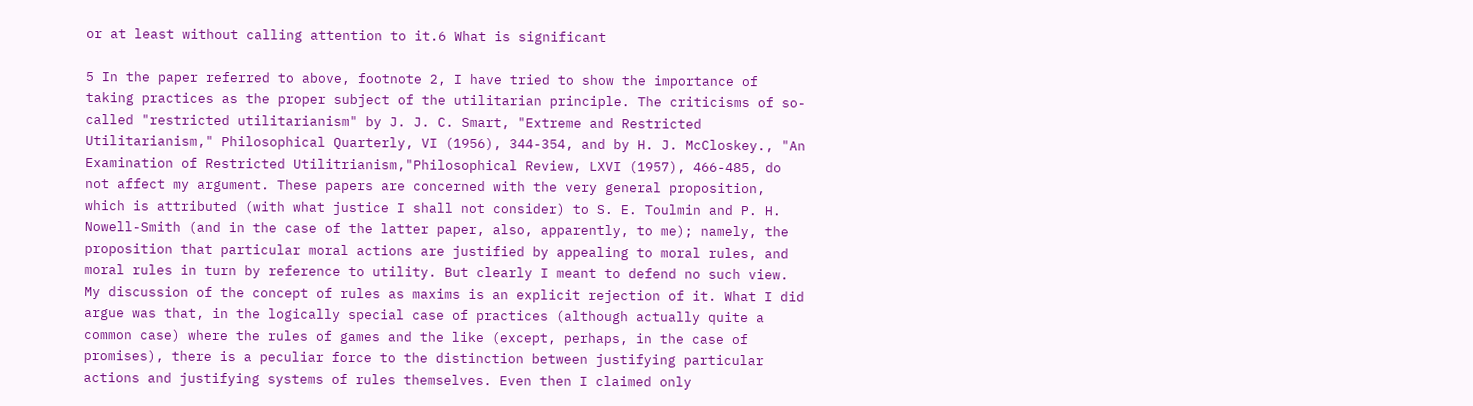or at least without calling attention to it.6 What is significant

5 In the paper referred to above, footnote 2, I have tried to show the importance of taking practices as the proper subject of the utilitarian principle. The criticisms of so-called "restricted utilitarianism" by J. J. C. Smart, "Extreme and Restricted Utilitarianism," Philosophical Quarterly, VI (1956), 344-354, and by H. J. McCloskey., "An Examination of Restricted Utilitrianism,"Philosophical Review, LXVI (1957), 466-485, do not affect my argument. These papers are concerned with the very general proposition, which is attributed (with what justice I shall not consider) to S. E. Toulmin and P. H. Nowell-Smith (and in the case of the latter paper, also, apparently, to me); namely, the proposition that particular moral actions are justified by appealing to moral rules, and moral rules in turn by reference to utility. But clearly I meant to defend no such view. My discussion of the concept of rules as maxims is an explicit rejection of it. What I did argue was that, in the logically special case of practices (although actually quite a common case) where the rules of games and the like (except, perhaps, in the case of promises), there is a peculiar force to the distinction between justifying particular actions and justifying systems of rules themselves. Even then I claimed only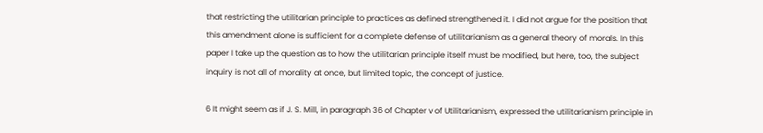that restricting the utilitarian principle to practices as defined strengthened it. I did not argue for the position that this amendment alone is sufficient for a complete defense of utilitarianism as a general theory of morals. In this paper I take up the question as to how the utilitarian principle itself must be modified, but here, too, the subject inquiry is not all of morality at once, but limited topic, the concept of justice.

6 It might seem as if J. S. Mill, in paragraph 36 of Chapter v of Utilitarianism, expressed the utilitarianism principle in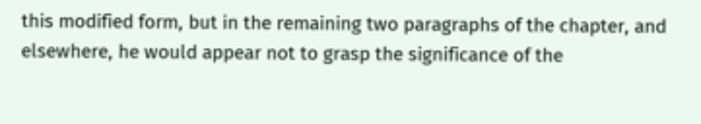this modified form, but in the remaining two paragraphs of the chapter, and elsewhere, he would appear not to grasp the significance of the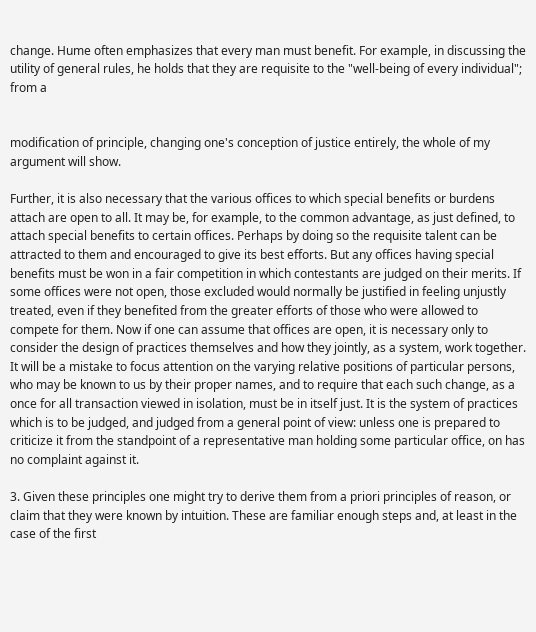change. Hume often emphasizes that every man must benefit. For example, in discussing the utility of general rules, he holds that they are requisite to the "well-being of every individual"; from a


modification of principle, changing one's conception of justice entirely, the whole of my argument will show.

Further, it is also necessary that the various offices to which special benefits or burdens attach are open to all. It may be, for example, to the common advantage, as just defined, to attach special benefits to certain offices. Perhaps by doing so the requisite talent can be attracted to them and encouraged to give its best efforts. But any offices having special benefits must be won in a fair competition in which contestants are judged on their merits. If some offices were not open, those excluded would normally be justified in feeling unjustly treated, even if they benefited from the greater efforts of those who were allowed to compete for them. Now if one can assume that offices are open, it is necessary only to consider the design of practices themselves and how they jointly, as a system, work together. It will be a mistake to focus attention on the varying relative positions of particular persons, who may be known to us by their proper names, and to require that each such change, as a once for all transaction viewed in isolation, must be in itself just. It is the system of practices which is to be judged, and judged from a general point of view: unless one is prepared to criticize it from the standpoint of a representative man holding some particular office, on has no complaint against it.

3. Given these principles one might try to derive them from a priori principles of reason, or claim that they were known by intuition. These are familiar enough steps and, at least in the case of the first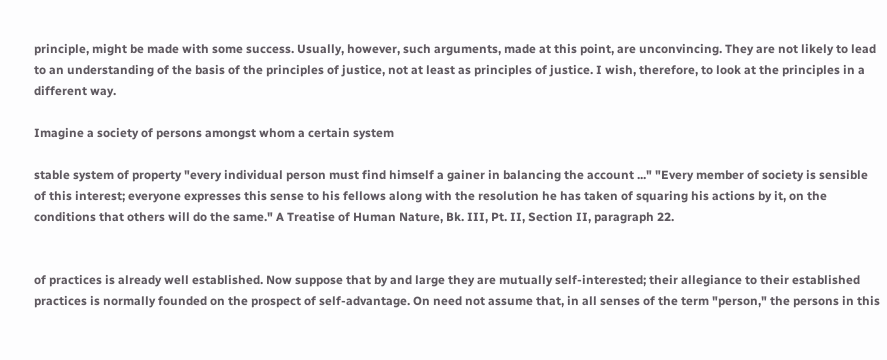principle, might be made with some success. Usually, however, such arguments, made at this point, are unconvincing. They are not likely to lead to an understanding of the basis of the principles of justice, not at least as principles of justice. I wish, therefore, to look at the principles in a different way.

Imagine a society of persons amongst whom a certain system

stable system of property "every individual person must find himself a gainer in balancing the account ..." "Every member of society is sensible of this interest; everyone expresses this sense to his fellows along with the resolution he has taken of squaring his actions by it, on the conditions that others will do the same." A Treatise of Human Nature, Bk. III, Pt. II, Section II, paragraph 22.


of practices is already well established. Now suppose that by and large they are mutually self-interested; their allegiance to their established practices is normally founded on the prospect of self-advantage. On need not assume that, in all senses of the term "person," the persons in this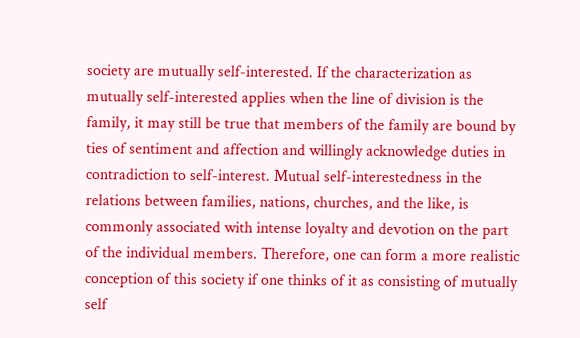society are mutually self-interested. If the characterization as mutually self-interested applies when the line of division is the family, it may still be true that members of the family are bound by ties of sentiment and affection and willingly acknowledge duties in contradiction to self-interest. Mutual self-interestedness in the relations between families, nations, churches, and the like, is commonly associated with intense loyalty and devotion on the part of the individual members. Therefore, one can form a more realistic conception of this society if one thinks of it as consisting of mutually self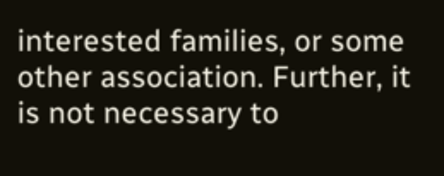interested families, or some other association. Further, it is not necessary to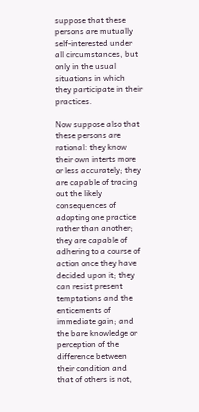suppose that these persons are mutually self-interested under all circumstances, but only in the usual situations in which they participate in their practices.

Now suppose also that these persons are rational: they know their own interts more or less accurately; they are capable of tracing out the likely consequences of adopting one practice rather than another; they are capable of adhering to a course of action once they have decided upon it; they can resist present temptations and the enticements of immediate gain; and the bare knowledge or perception of the difference between their condition and that of others is not,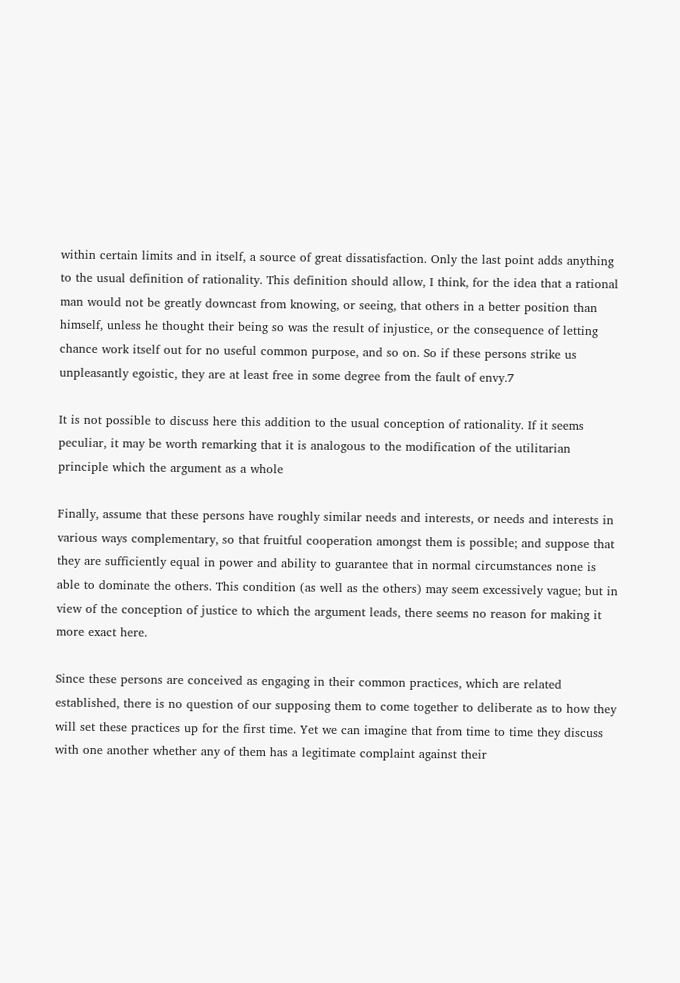within certain limits and in itself, a source of great dissatisfaction. Only the last point adds anything to the usual definition of rationality. This definition should allow, I think, for the idea that a rational man would not be greatly downcast from knowing, or seeing, that others in a better position than himself, unless he thought their being so was the result of injustice, or the consequence of letting chance work itself out for no useful common purpose, and so on. So if these persons strike us unpleasantly egoistic, they are at least free in some degree from the fault of envy.7

It is not possible to discuss here this addition to the usual conception of rationality. If it seems peculiar, it may be worth remarking that it is analogous to the modification of the utilitarian principle which the argument as a whole

Finally, assume that these persons have roughly similar needs and interests, or needs and interests in various ways complementary, so that fruitful cooperation amongst them is possible; and suppose that they are sufficiently equal in power and ability to guarantee that in normal circumstances none is able to dominate the others. This condition (as well as the others) may seem excessively vague; but in view of the conception of justice to which the argument leads, there seems no reason for making it more exact here.

Since these persons are conceived as engaging in their common practices, which are related established, there is no question of our supposing them to come together to deliberate as to how they will set these practices up for the first time. Yet we can imagine that from time to time they discuss with one another whether any of them has a legitimate complaint against their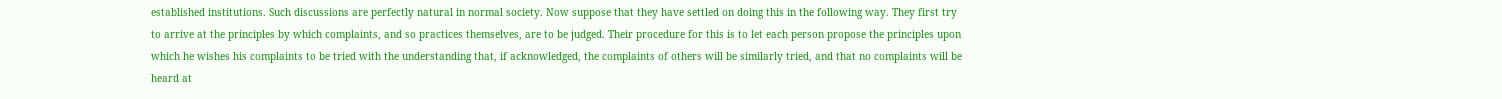established institutions. Such discussions are perfectly natural in normal society. Now suppose that they have settled on doing this in the following way. They first try to arrive at the principles by which complaints, and so practices themselves, are to be judged. Their procedure for this is to let each person propose the principles upon which he wishes his complaints to be tried with the understanding that, if acknowledged, the complaints of others will be similarly tried, and that no complaints will be heard at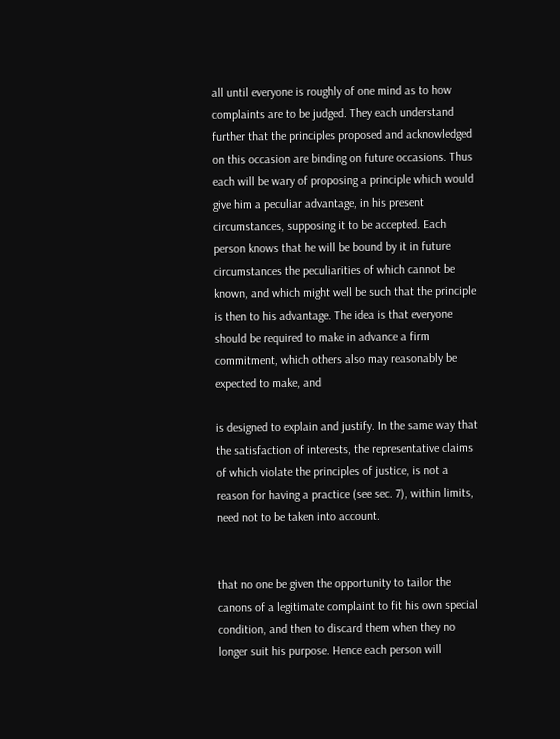all until everyone is roughly of one mind as to how complaints are to be judged. They each understand further that the principles proposed and acknowledged on this occasion are binding on future occasions. Thus each will be wary of proposing a principle which would give him a peculiar advantage, in his present circumstances, supposing it to be accepted. Each person knows that he will be bound by it in future circumstances the peculiarities of which cannot be known, and which might well be such that the principle is then to his advantage. The idea is that everyone should be required to make in advance a firm commitment, which others also may reasonably be expected to make, and

is designed to explain and justify. In the same way that the satisfaction of interests, the representative claims of which violate the principles of justice, is not a reason for having a practice (see sec. 7), within limits, need not to be taken into account.


that no one be given the opportunity to tailor the canons of a legitimate complaint to fit his own special condition, and then to discard them when they no longer suit his purpose. Hence each person will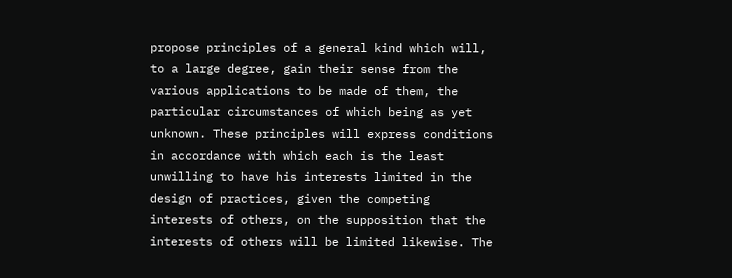propose principles of a general kind which will, to a large degree, gain their sense from the various applications to be made of them, the particular circumstances of which being as yet unknown. These principles will express conditions in accordance with which each is the least unwilling to have his interests limited in the design of practices, given the competing interests of others, on the supposition that the interests of others will be limited likewise. The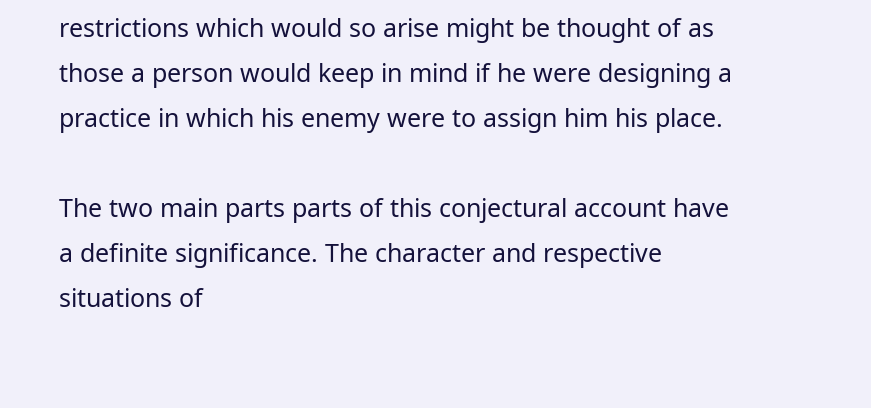restrictions which would so arise might be thought of as those a person would keep in mind if he were designing a practice in which his enemy were to assign him his place.

The two main parts parts of this conjectural account have a definite significance. The character and respective situations of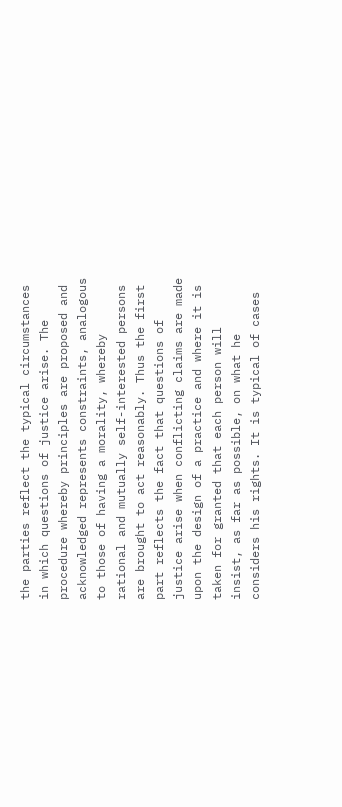the parties reflect the typical circumstances in which questions of justice arise. The procedure whereby principles are proposed and acknowledged represents constraints, analogous to those of having a morality, whereby rational and mutually self-interested persons are brought to act reasonably. Thus the first part reflects the fact that questions of justice arise when conflicting claims are made upon the design of a practice and where it is taken for granted that each person will insist, as far as possible, on what he considers his rights. It is typical of cases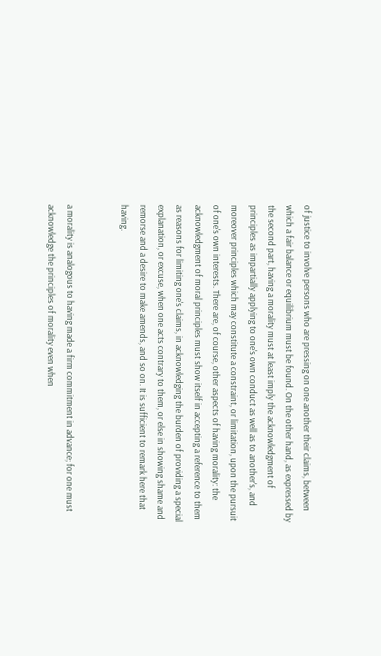of justice to involve persons who are pressing on one another their claims, between which a fair balance or equilibrium must be found. On the other hand, as expressed by the second part, having a morality must at least imply the acknowledgment of principles as impartially applying to one's own conduct as well as to another's, and moreover principles which may constitute a constraint, or limitation, upon the pursuit of one's own interests. There are, of course, other aspects of having morality: the acknowledgment of moral principles must show itself in accepting a reference to them as reasons for limiting one's claims, in acknowledging the burden of providing a special explanation, or excuse, when one acts contrary to them, or else in showing shame and remorse and a desire to make amends, and so on. It is sufficient to remark here that having.


a morality is analogous to having made a firm commitment in advance; for one must acknowledge the principles of morality even when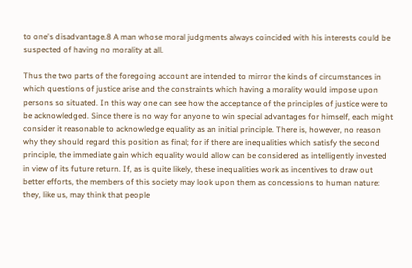to one's disadvantage.8 A man whose moral judgments always coincided with his interests could be suspected of having no morality at all.

Thus the two parts of the foregoing account are intended to mirror the kinds of circumstances in which questions of justice arise and the constraints which having a morality would impose upon persons so situated. In this way one can see how the acceptance of the principles of justice were to be acknowledged. Since there is no way for anyone to win special advantages for himself, each might consider it reasonable to acknowledge equality as an initial principle. There is, however, no reason why they should regard this position as final; for if there are inequalities which satisfy the second principle, the immediate gain which equality would allow can be considered as intelligently invested in view of its future return. If, as is quite likely, these inequalities work as incentives to draw out better efforts, the members of this society may look upon them as concessions to human nature: they, like us, may think that people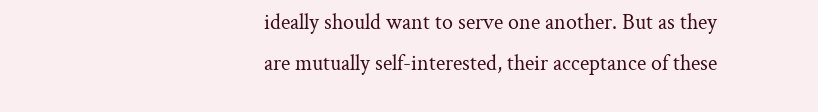ideally should want to serve one another. But as they are mutually self-interested, their acceptance of these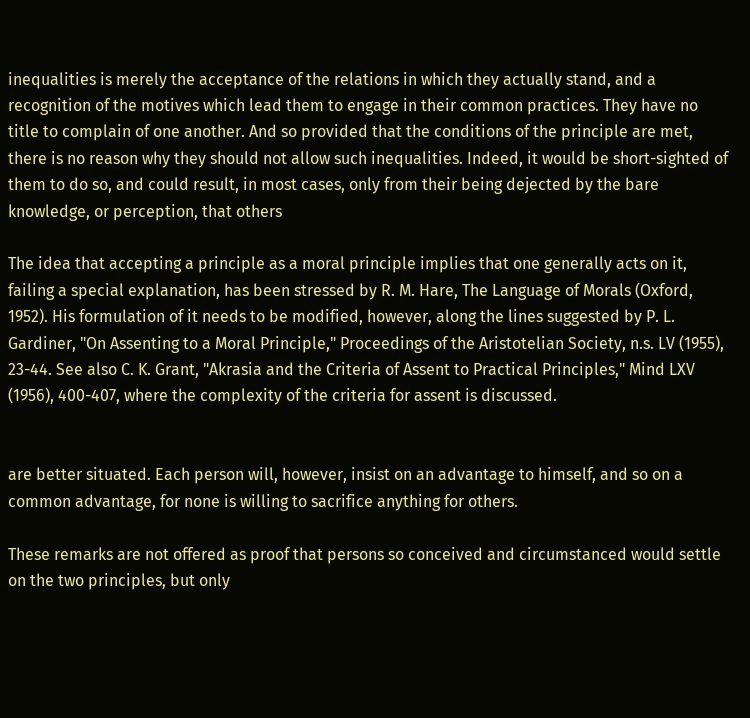inequalities is merely the acceptance of the relations in which they actually stand, and a recognition of the motives which lead them to engage in their common practices. They have no title to complain of one another. And so provided that the conditions of the principle are met, there is no reason why they should not allow such inequalities. Indeed, it would be short-sighted of them to do so, and could result, in most cases, only from their being dejected by the bare knowledge, or perception, that others

The idea that accepting a principle as a moral principle implies that one generally acts on it, failing a special explanation, has been stressed by R. M. Hare, The Language of Morals (Oxford, 1952). His formulation of it needs to be modified, however, along the lines suggested by P. L. Gardiner, "On Assenting to a Moral Principle," Proceedings of the Aristotelian Society, n.s. LV (1955), 23-44. See also C. K. Grant, "Akrasia and the Criteria of Assent to Practical Principles," Mind LXV (1956), 400-407, where the complexity of the criteria for assent is discussed.


are better situated. Each person will, however, insist on an advantage to himself, and so on a common advantage, for none is willing to sacrifice anything for others.

These remarks are not offered as proof that persons so conceived and circumstanced would settle on the two principles, but only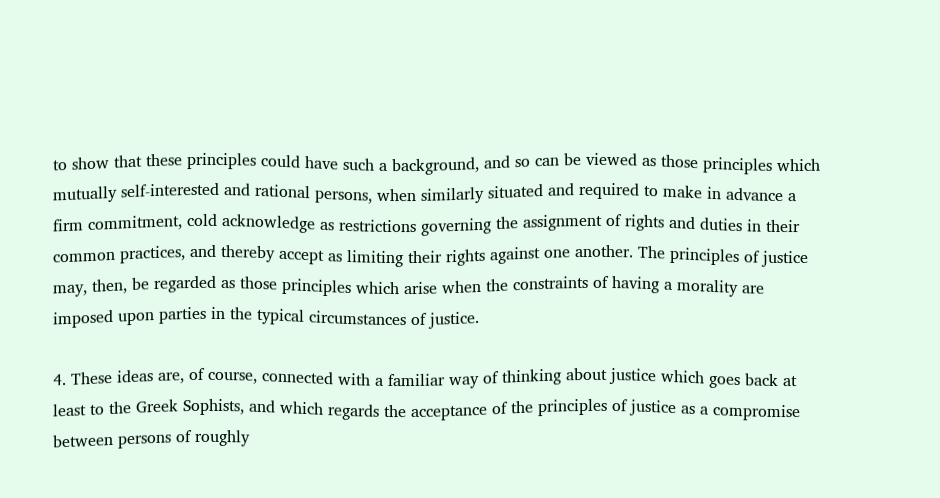to show that these principles could have such a background, and so can be viewed as those principles which mutually self-interested and rational persons, when similarly situated and required to make in advance a firm commitment, cold acknowledge as restrictions governing the assignment of rights and duties in their common practices, and thereby accept as limiting their rights against one another. The principles of justice may, then, be regarded as those principles which arise when the constraints of having a morality are imposed upon parties in the typical circumstances of justice.

4. These ideas are, of course, connected with a familiar way of thinking about justice which goes back at least to the Greek Sophists, and which regards the acceptance of the principles of justice as a compromise between persons of roughly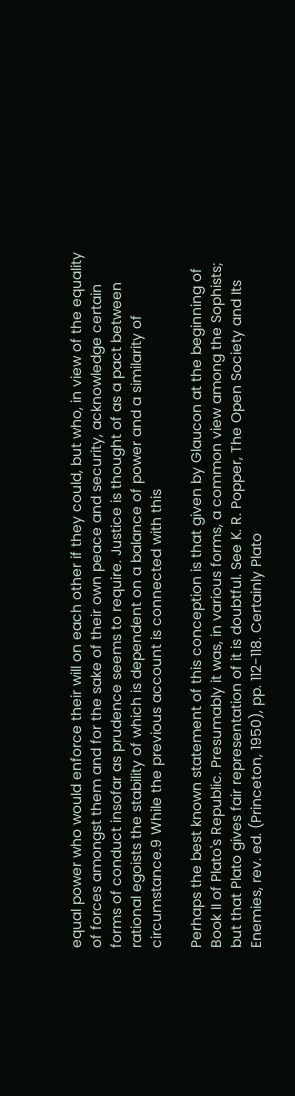equal power who would enforce their will on each other if they could, but who, in view of the equality of forces amongst them and for the sake of their own peace and security, acknowledge certain forms of conduct insofar as prudence seems to require. Justice is thought of as a pact between rational egoists the stability of which is dependent on a balance of power and a similarity of circumstance.9 While the previous account is connected with this

Perhaps the best known statement of this conception is that given by Glaucon at the beginning of Book II of Plato's Republic. Presumably it was, in various forms, a common view among the Sophists; but that Plato gives fair representation of it is doubtful. See K. R. Popper, The Open Society and Its Enemies, rev. ed. (Princeton, 1950), pp. 112-118. Certainly Plato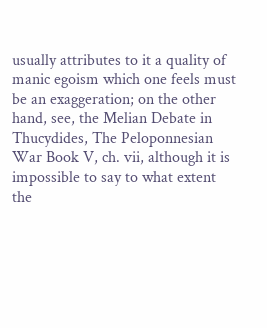usually attributes to it a quality of manic egoism which one feels must be an exaggeration; on the other hand, see, the Melian Debate in Thucydides, The Peloponnesian War Book V, ch. vii, although it is impossible to say to what extent the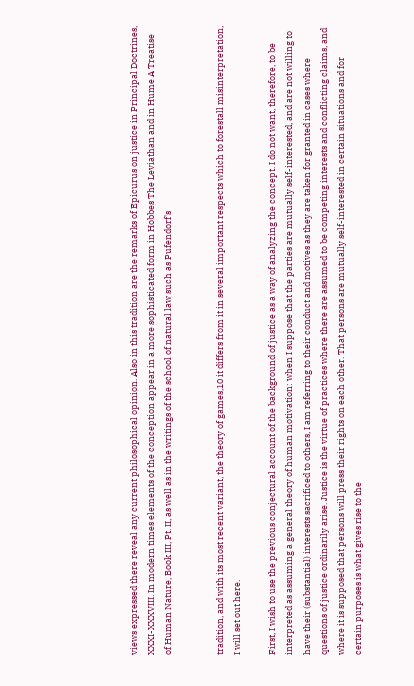views expressed there reveal any current philosophical opinion. Also in this tradition are the remarks of Epicurus on justice in Principal Doctrines, XXXI-XXXVIII. In modern times elements of the conception appear in a more sophisticated form in Hobbes The Leviathan and in Hume A Treatise of Human Nature, Book III, Pt. II, as well as in the writings of the school of natural law such as Pufendorf's


tradition, and with its most recent variant, the theory of games,10 it differs from it in several important respects which to forestall misinterpretation, I will set out here.

First, I wish to use the previous conjectural account of the background of justice as a way of analyzing the concept. I do not want, therefore, to be interpreted as assuming a general theory of human motivation: when I suppose that the parties are mutually self-interested, and are not willing to have their (substantial) interests sacrificed to others, I am referring to their conduct and motives as they are taken for granted in cases where questions of justice ordinarily arise. Justice is the virtue of practices where there are assumed to be competing interests and conflicting claims, and where it is supposed that persons will press their rights on each other. That persons are mutually self-interested in certain situations and for certain purposes is what gives rise to the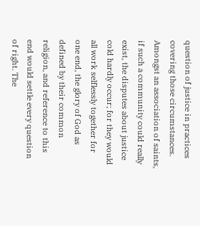question of justice in practices covering those circumstances. Amongst an association of saints, if such a community could really exist, the disputes about justice cold hardly occur; for they would all work selflessly together for one end, the glory of God as defined by their common religion, and reference to this end would settle every question of right. The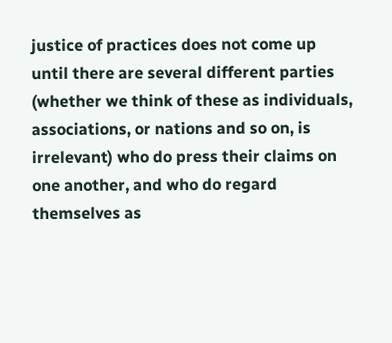justice of practices does not come up until there are several different parties (whether we think of these as individuals, associations, or nations and so on, is irrelevant) who do press their claims on one another, and who do regard themselves as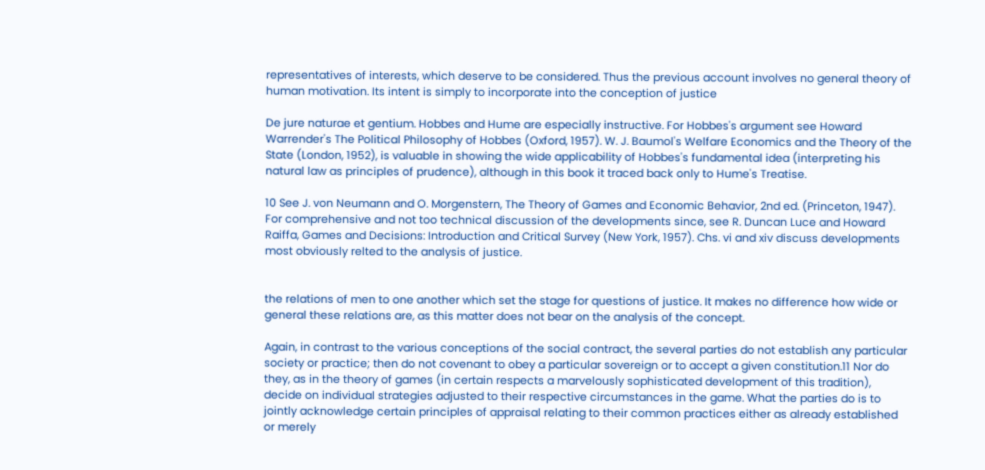representatives of interests, which deserve to be considered. Thus the previous account involves no general theory of human motivation. Its intent is simply to incorporate into the conception of justice

De jure naturae et gentium. Hobbes and Hume are especially instructive. For Hobbes's argument see Howard Warrender's The Political Philosophy of Hobbes (Oxford, 1957). W. J. Baumol's Welfare Economics and the Theory of the State (London, 1952), is valuable in showing the wide applicability of Hobbes's fundamental idea (interpreting his natural law as principles of prudence), although in this book it traced back only to Hume's Treatise.

10 See J. von Neumann and O. Morgenstern, The Theory of Games and Economic Behavior, 2nd ed. (Princeton, 1947). For comprehensive and not too technical discussion of the developments since, see R. Duncan Luce and Howard Raiffa, Games and Decisions: Introduction and Critical Survey (New York, 1957). Chs. vi and xiv discuss developments most obviously relted to the analysis of justice.


the relations of men to one another which set the stage for questions of justice. It makes no difference how wide or general these relations are, as this matter does not bear on the analysis of the concept.

Again, in contrast to the various conceptions of the social contract, the several parties do not establish any particular society or practice; then do not covenant to obey a particular sovereign or to accept a given constitution.11 Nor do they, as in the theory of games (in certain respects a marvelously sophisticated development of this tradition), decide on individual strategies adjusted to their respective circumstances in the game. What the parties do is to jointly acknowledge certain principles of appraisal relating to their common practices either as already established or merely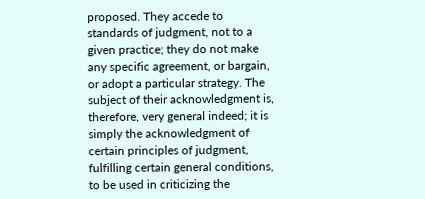proposed. They accede to standards of judgment, not to a given practice; they do not make any specific agreement, or bargain, or adopt a particular strategy. The subject of their acknowledgment is, therefore, very general indeed; it is simply the acknowledgment of certain principles of judgment, fulfilling certain general conditions, to be used in criticizing the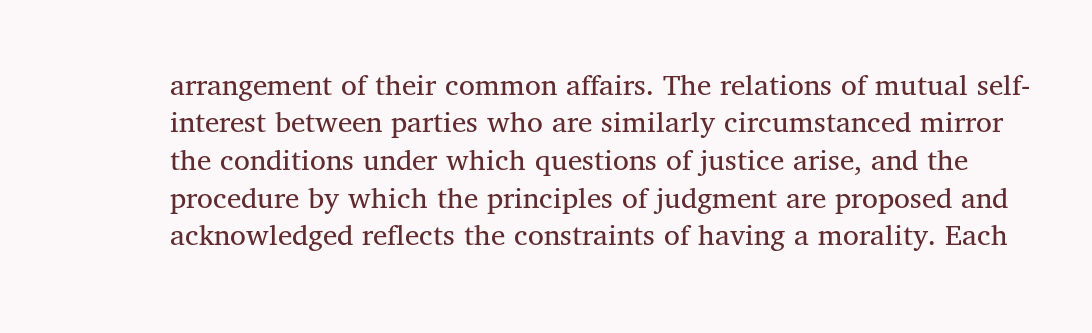arrangement of their common affairs. The relations of mutual self-interest between parties who are similarly circumstanced mirror the conditions under which questions of justice arise, and the procedure by which the principles of judgment are proposed and acknowledged reflects the constraints of having a morality. Each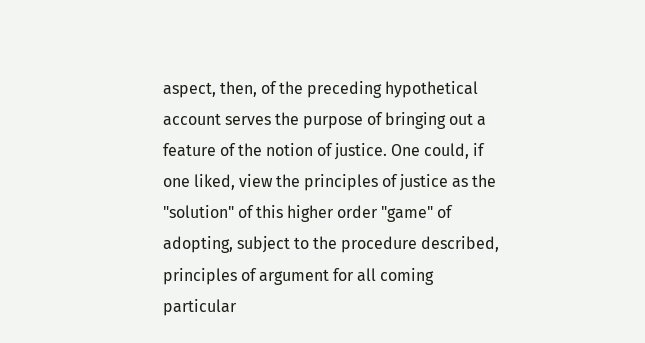aspect, then, of the preceding hypothetical account serves the purpose of bringing out a feature of the notion of justice. One could, if one liked, view the principles of justice as the "solution" of this higher order "game" of adopting, subject to the procedure described, principles of argument for all coming particular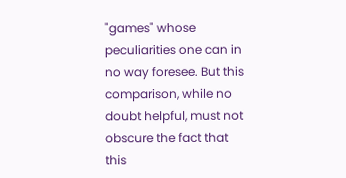"games" whose peculiarities one can in no way foresee. But this comparison, while no doubt helpful, must not obscure the fact that this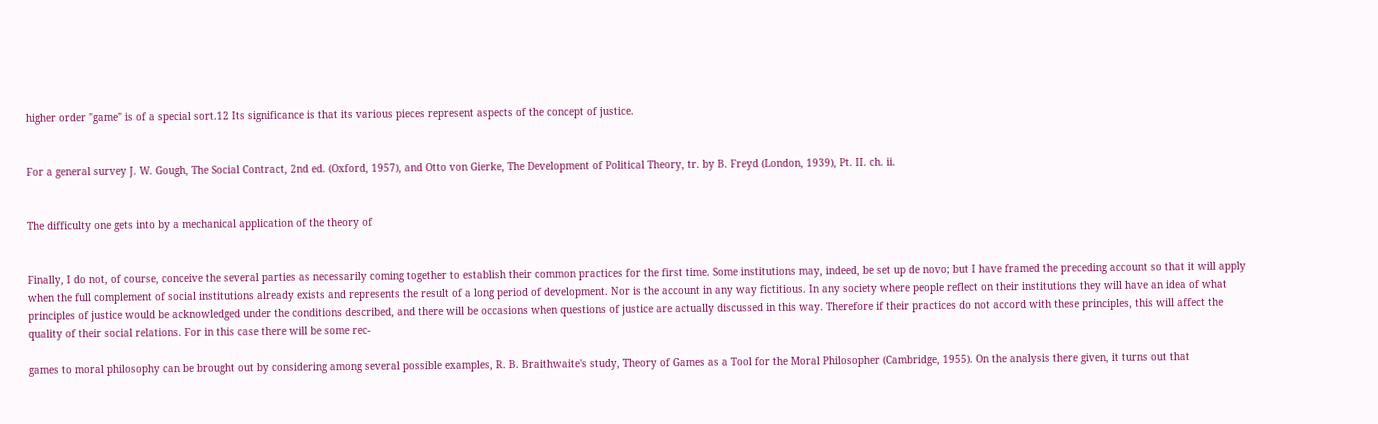higher order "game" is of a special sort.12 Its significance is that its various pieces represent aspects of the concept of justice.


For a general survey J. W. Gough, The Social Contract, 2nd ed. (Oxford, 1957), and Otto von Gierke, The Development of Political Theory, tr. by B. Freyd (London, 1939), Pt. II. ch. ii.


The difficulty one gets into by a mechanical application of the theory of


Finally, I do not, of course, conceive the several parties as necessarily coming together to establish their common practices for the first time. Some institutions may, indeed, be set up de novo; but I have framed the preceding account so that it will apply when the full complement of social institutions already exists and represents the result of a long period of development. Nor is the account in any way fictitious. In any society where people reflect on their institutions they will have an idea of what principles of justice would be acknowledged under the conditions described, and there will be occasions when questions of justice are actually discussed in this way. Therefore if their practices do not accord with these principles, this will affect the quality of their social relations. For in this case there will be some rec-

games to moral philosophy can be brought out by considering among several possible examples, R. B. Braithwaite's study, Theory of Games as a Tool for the Moral Philosopher (Cambridge, 1955). On the analysis there given, it turns out that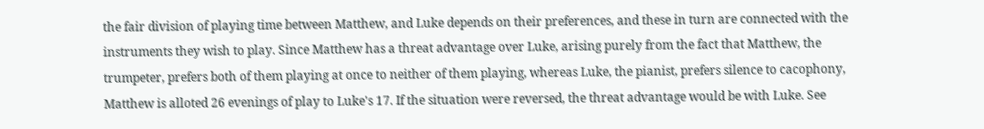the fair division of playing time between Matthew, and Luke depends on their preferences, and these in turn are connected with the instruments they wish to play. Since Matthew has a threat advantage over Luke, arising purely from the fact that Matthew, the trumpeter, prefers both of them playing at once to neither of them playing, whereas Luke, the pianist, prefers silence to cacophony, Matthew is alloted 26 evenings of play to Luke's 17. If the situation were reversed, the threat advantage would be with Luke. See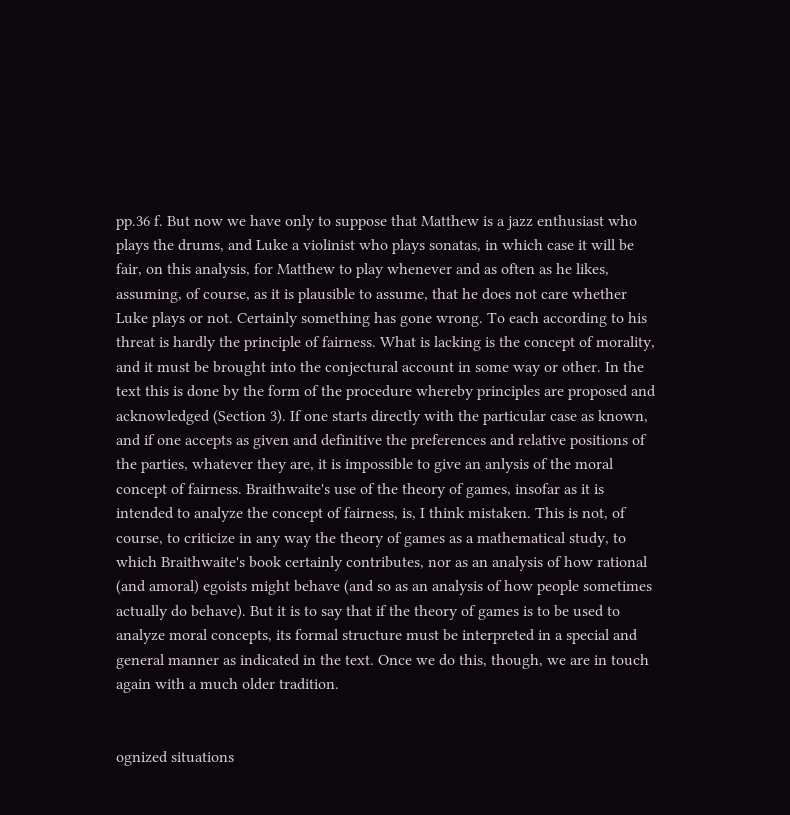pp.36 f. But now we have only to suppose that Matthew is a jazz enthusiast who plays the drums, and Luke a violinist who plays sonatas, in which case it will be fair, on this analysis, for Matthew to play whenever and as often as he likes, assuming, of course, as it is plausible to assume, that he does not care whether Luke plays or not. Certainly something has gone wrong. To each according to his threat is hardly the principle of fairness. What is lacking is the concept of morality, and it must be brought into the conjectural account in some way or other. In the text this is done by the form of the procedure whereby principles are proposed and acknowledged (Section 3). If one starts directly with the particular case as known, and if one accepts as given and definitive the preferences and relative positions of the parties, whatever they are, it is impossible to give an anlysis of the moral concept of fairness. Braithwaite's use of the theory of games, insofar as it is intended to analyze the concept of fairness, is, I think mistaken. This is not, of course, to criticize in any way the theory of games as a mathematical study, to which Braithwaite's book certainly contributes, nor as an analysis of how rational (and amoral) egoists might behave (and so as an analysis of how people sometimes actually do behave). But it is to say that if the theory of games is to be used to analyze moral concepts, its formal structure must be interpreted in a special and general manner as indicated in the text. Once we do this, though, we are in touch again with a much older tradition.


ognized situations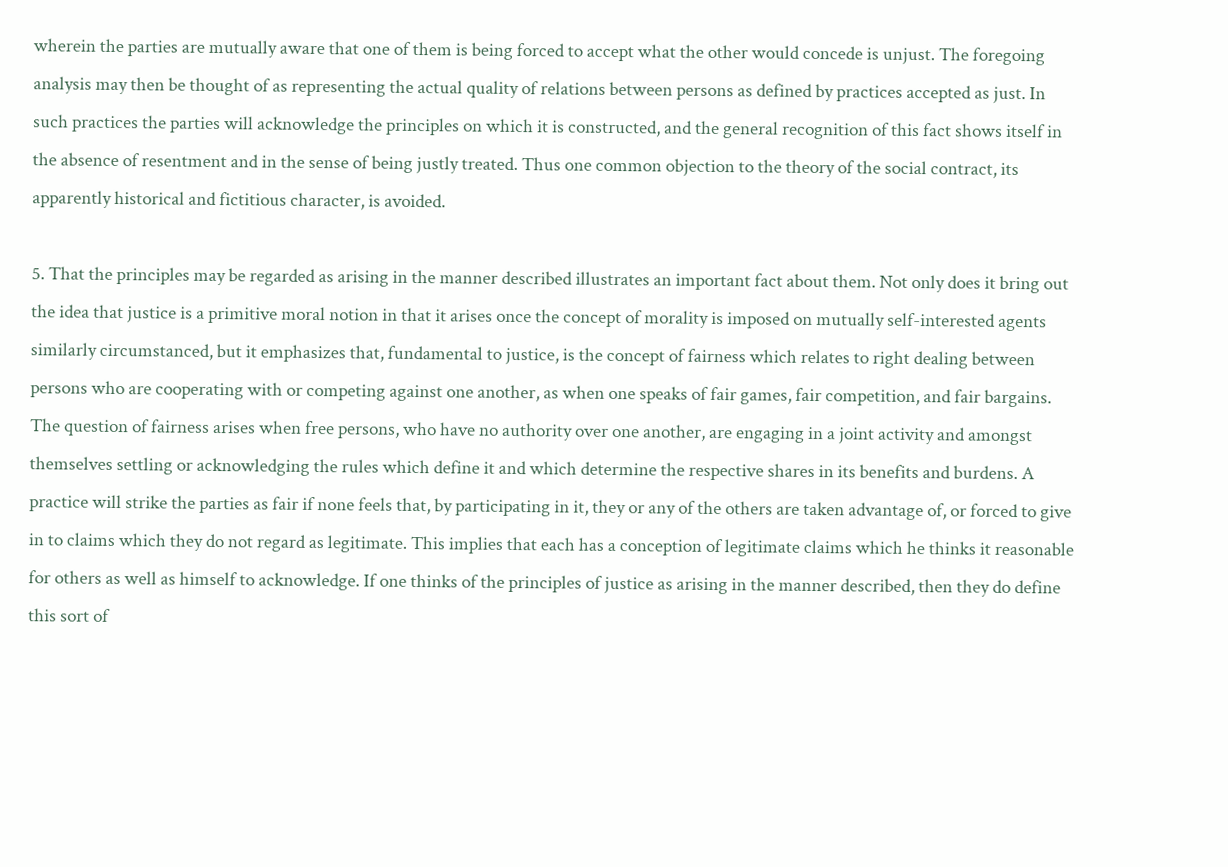wherein the parties are mutually aware that one of them is being forced to accept what the other would concede is unjust. The foregoing analysis may then be thought of as representing the actual quality of relations between persons as defined by practices accepted as just. In such practices the parties will acknowledge the principles on which it is constructed, and the general recognition of this fact shows itself in the absence of resentment and in the sense of being justly treated. Thus one common objection to the theory of the social contract, its apparently historical and fictitious character, is avoided.

5. That the principles may be regarded as arising in the manner described illustrates an important fact about them. Not only does it bring out the idea that justice is a primitive moral notion in that it arises once the concept of morality is imposed on mutually self-interested agents similarly circumstanced, but it emphasizes that, fundamental to justice, is the concept of fairness which relates to right dealing between persons who are cooperating with or competing against one another, as when one speaks of fair games, fair competition, and fair bargains. The question of fairness arises when free persons, who have no authority over one another, are engaging in a joint activity and amongst themselves settling or acknowledging the rules which define it and which determine the respective shares in its benefits and burdens. A practice will strike the parties as fair if none feels that, by participating in it, they or any of the others are taken advantage of, or forced to give in to claims which they do not regard as legitimate. This implies that each has a conception of legitimate claims which he thinks it reasonable for others as well as himself to acknowledge. If one thinks of the principles of justice as arising in the manner described, then they do define this sort of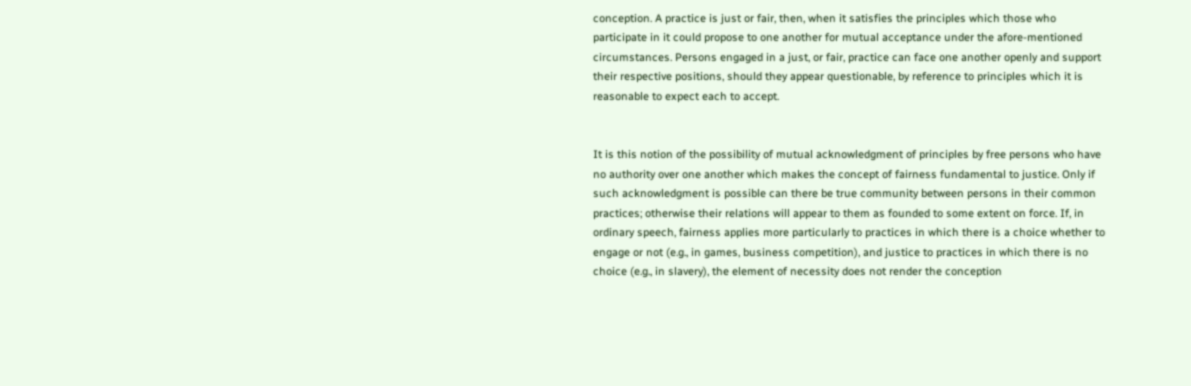conception. A practice is just or fair, then, when it satisfies the principles which those who participate in it could propose to one another for mutual acceptance under the afore-mentioned circumstances. Persons engaged in a just, or fair, practice can face one another openly and support their respective positions, should they appear questionable, by reference to principles which it is reasonable to expect each to accept.


It is this notion of the possibility of mutual acknowledgment of principles by free persons who have no authority over one another which makes the concept of fairness fundamental to justice. Only if such acknowledgment is possible can there be true community between persons in their common practices; otherwise their relations will appear to them as founded to some extent on force. If, in ordinary speech, fairness applies more particularly to practices in which there is a choice whether to engage or not (e.g., in games, business competition), and justice to practices in which there is no choice (e.g., in slavery), the element of necessity does not render the conception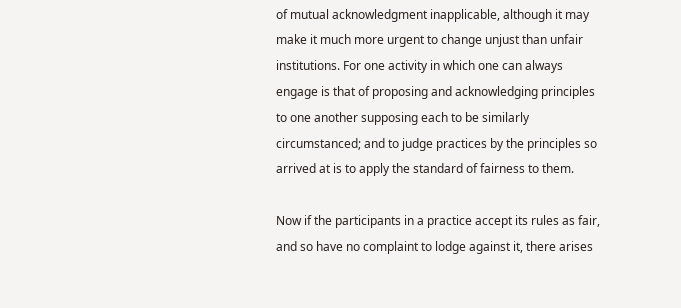of mutual acknowledgment inapplicable, although it may make it much more urgent to change unjust than unfair institutions. For one activity in which one can always engage is that of proposing and acknowledging principles to one another supposing each to be similarly circumstanced; and to judge practices by the principles so arrived at is to apply the standard of fairness to them.

Now if the participants in a practice accept its rules as fair, and so have no complaint to lodge against it, there arises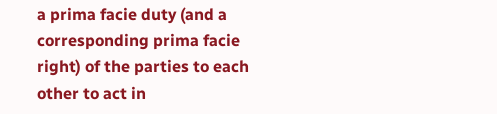a prima facie duty (and a corresponding prima facie right) of the parties to each other to act in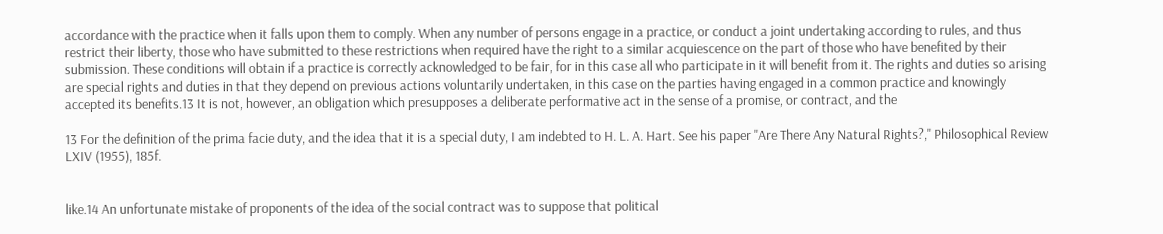accordance with the practice when it falls upon them to comply. When any number of persons engage in a practice, or conduct a joint undertaking according to rules, and thus restrict their liberty, those who have submitted to these restrictions when required have the right to a similar acquiescence on the part of those who have benefited by their submission. These conditions will obtain if a practice is correctly acknowledged to be fair, for in this case all who participate in it will benefit from it. The rights and duties so arising are special rights and duties in that they depend on previous actions voluntarily undertaken, in this case on the parties having engaged in a common practice and knowingly accepted its benefits.13 It is not, however, an obligation which presupposes a deliberate performative act in the sense of a promise, or contract, and the

13 For the definition of the prima facie duty, and the idea that it is a special duty, I am indebted to H. L. A. Hart. See his paper "Are There Any Natural Rights?," Philosophical Review LXIV (1955), 185f.


like.14 An unfortunate mistake of proponents of the idea of the social contract was to suppose that political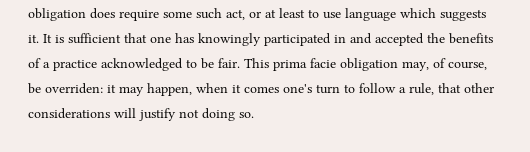obligation does require some such act, or at least to use language which suggests it. It is sufficient that one has knowingly participated in and accepted the benefits of a practice acknowledged to be fair. This prima facie obligation may, of course, be overriden: it may happen, when it comes one's turn to follow a rule, that other considerations will justify not doing so.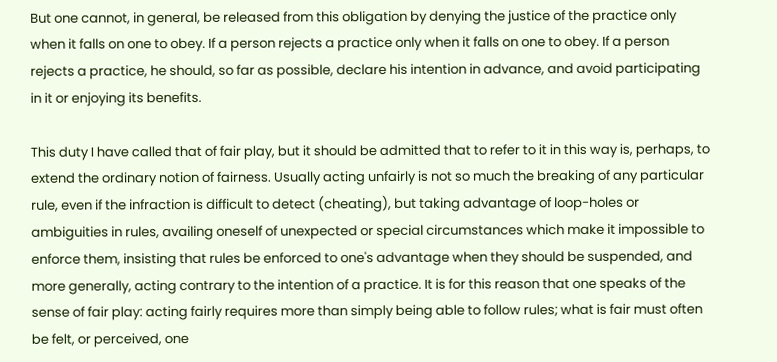But one cannot, in general, be released from this obligation by denying the justice of the practice only when it falls on one to obey. If a person rejects a practice only when it falls on one to obey. If a person rejects a practice, he should, so far as possible, declare his intention in advance, and avoid participating in it or enjoying its benefits.

This duty I have called that of fair play, but it should be admitted that to refer to it in this way is, perhaps, to extend the ordinary notion of fairness. Usually acting unfairly is not so much the breaking of any particular rule, even if the infraction is difficult to detect (cheating), but taking advantage of loop-holes or ambiguities in rules, availing oneself of unexpected or special circumstances which make it impossible to enforce them, insisting that rules be enforced to one's advantage when they should be suspended, and more generally, acting contrary to the intention of a practice. It is for this reason that one speaks of the sense of fair play: acting fairly requires more than simply being able to follow rules; what is fair must often be felt, or perceived, one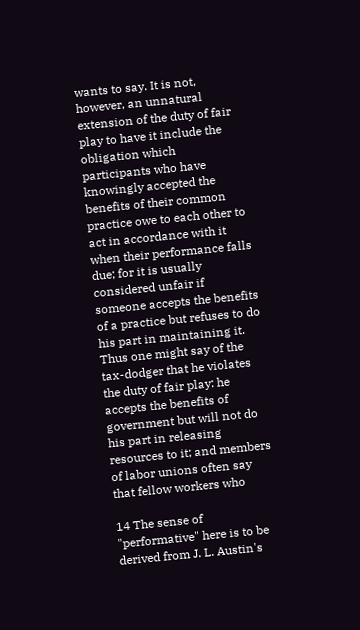wants to say. It is not, however, an unnatural extension of the duty of fair play to have it include the obligation which participants who have knowingly accepted the benefits of their common practice owe to each other to act in accordance with it when their performance falls due; for it is usually considered unfair if someone accepts the benefits of a practice but refuses to do his part in maintaining it. Thus one might say of the tax-dodger that he violates the duty of fair play: he accepts the benefits of government but will not do his part in releasing resources to it; and members of labor unions often say that fellow workers who

14 The sense of "performative" here is to be derived from J. L. Austin's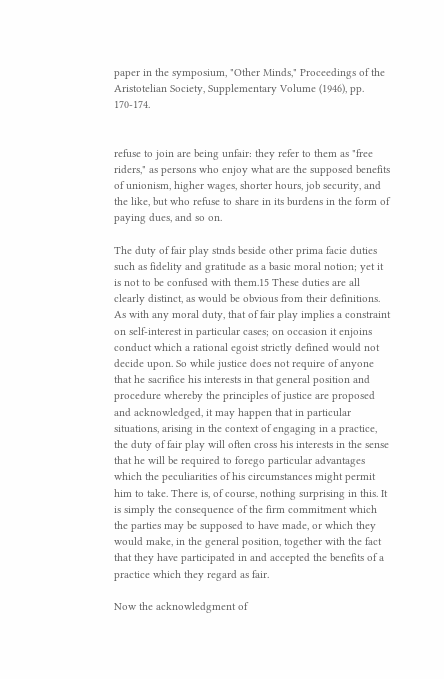paper in the symposium, "Other Minds," Proceedings of the Aristotelian Society, Supplementary Volume (1946), pp. 170-174.


refuse to join are being unfair: they refer to them as "free riders," as persons who enjoy what are the supposed benefits of unionism, higher wages, shorter hours, job security, and the like, but who refuse to share in its burdens in the form of paying dues, and so on.

The duty of fair play stnds beside other prima facie duties such as fidelity and gratitude as a basic moral notion; yet it is not to be confused with them.15 These duties are all clearly distinct, as would be obvious from their definitions. As with any moral duty, that of fair play implies a constraint on self-interest in particular cases; on occasion it enjoins conduct which a rational egoist strictly defined would not decide upon. So while justice does not require of anyone that he sacrifice his interests in that general position and procedure whereby the principles of justice are proposed and acknowledged, it may happen that in particular situations, arising in the context of engaging in a practice, the duty of fair play will often cross his interests in the sense that he will be required to forego particular advantages which the peculiarities of his circumstances might permit him to take. There is, of course, nothing surprising in this. It is simply the consequence of the firm commitment which the parties may be supposed to have made, or which they would make, in the general position, together with the fact that they have participated in and accepted the benefits of a practice which they regard as fair.

Now the acknowledgment of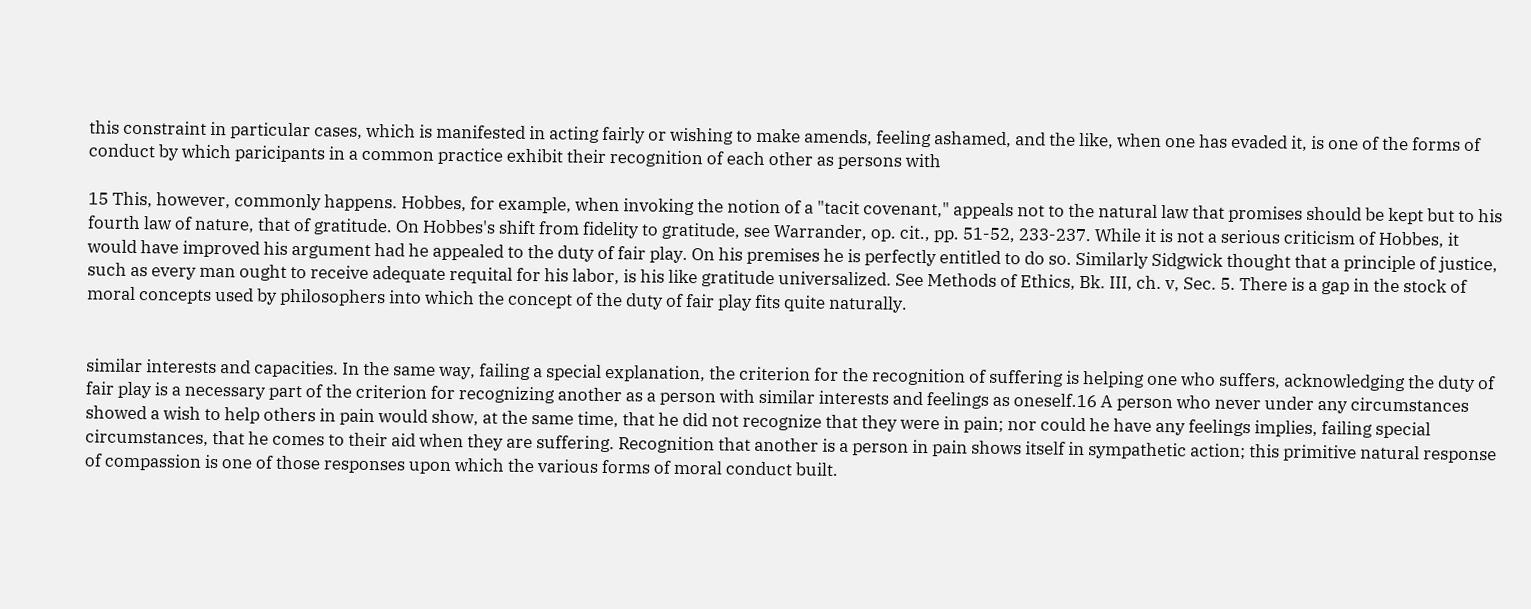this constraint in particular cases, which is manifested in acting fairly or wishing to make amends, feeling ashamed, and the like, when one has evaded it, is one of the forms of conduct by which paricipants in a common practice exhibit their recognition of each other as persons with

15 This, however, commonly happens. Hobbes, for example, when invoking the notion of a "tacit covenant," appeals not to the natural law that promises should be kept but to his fourth law of nature, that of gratitude. On Hobbes's shift from fidelity to gratitude, see Warrander, op. cit., pp. 51-52, 233-237. While it is not a serious criticism of Hobbes, it would have improved his argument had he appealed to the duty of fair play. On his premises he is perfectly entitled to do so. Similarly Sidgwick thought that a principle of justice, such as every man ought to receive adequate requital for his labor, is his like gratitude universalized. See Methods of Ethics, Bk. III, ch. v, Sec. 5. There is a gap in the stock of moral concepts used by philosophers into which the concept of the duty of fair play fits quite naturally.


similar interests and capacities. In the same way, failing a special explanation, the criterion for the recognition of suffering is helping one who suffers, acknowledging the duty of fair play is a necessary part of the criterion for recognizing another as a person with similar interests and feelings as oneself.16 A person who never under any circumstances showed a wish to help others in pain would show, at the same time, that he did not recognize that they were in pain; nor could he have any feelings implies, failing special circumstances, that he comes to their aid when they are suffering. Recognition that another is a person in pain shows itself in sympathetic action; this primitive natural response of compassion is one of those responses upon which the various forms of moral conduct built.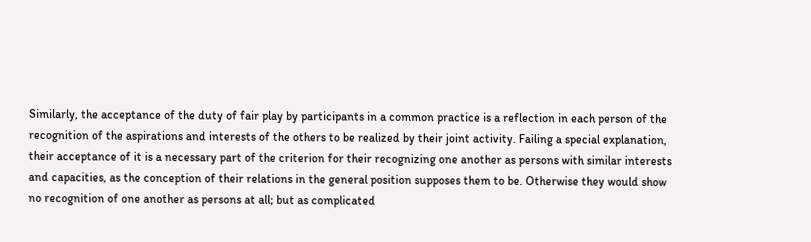Similarly, the acceptance of the duty of fair play by participants in a common practice is a reflection in each person of the recognition of the aspirations and interests of the others to be realized by their joint activity. Failing a special explanation, their acceptance of it is a necessary part of the criterion for their recognizing one another as persons with similar interests and capacities, as the conception of their relations in the general position supposes them to be. Otherwise they would show no recognition of one another as persons at all; but as complicated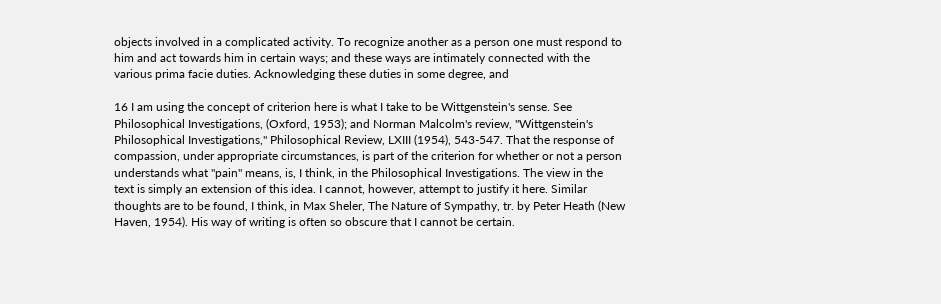objects involved in a complicated activity. To recognize another as a person one must respond to him and act towards him in certain ways; and these ways are intimately connected with the various prima facie duties. Acknowledging these duties in some degree, and

16 I am using the concept of criterion here is what I take to be Wittgenstein's sense. See Philosophical Investigations, (Oxford, 1953); and Norman Malcolm's review, "Wittgenstein's Philosophical Investigations," Philosophical Review, LXIII (1954), 543-547. That the response of compassion, under appropriate circumstances, is part of the criterion for whether or not a person understands what "pain" means, is, I think, in the Philosophical Investigations. The view in the text is simply an extension of this idea. I cannot, however, attempt to justify it here. Similar thoughts are to be found, I think, in Max Sheler, The Nature of Sympathy, tr. by Peter Heath (New Haven, 1954). His way of writing is often so obscure that I cannot be certain.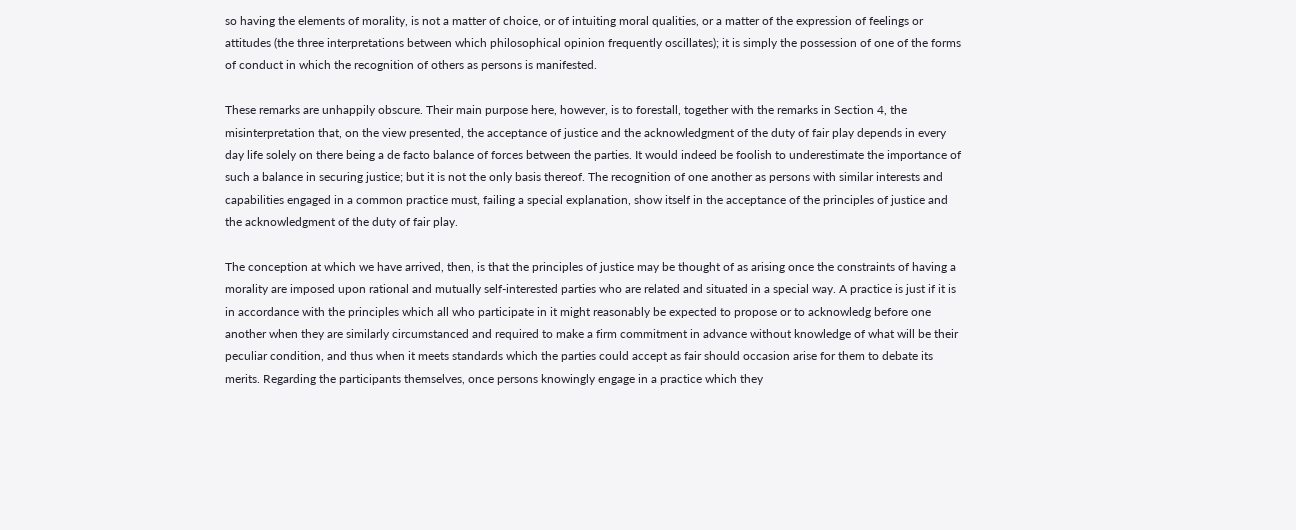so having the elements of morality, is not a matter of choice, or of intuiting moral qualities, or a matter of the expression of feelings or attitudes (the three interpretations between which philosophical opinion frequently oscillates); it is simply the possession of one of the forms of conduct in which the recognition of others as persons is manifested.

These remarks are unhappily obscure. Their main purpose here, however, is to forestall, together with the remarks in Section 4, the misinterpretation that, on the view presented, the acceptance of justice and the acknowledgment of the duty of fair play depends in every day life solely on there being a de facto balance of forces between the parties. It would indeed be foolish to underestimate the importance of such a balance in securing justice; but it is not the only basis thereof. The recognition of one another as persons with similar interests and capabilities engaged in a common practice must, failing a special explanation, show itself in the acceptance of the principles of justice and the acknowledgment of the duty of fair play.

The conception at which we have arrived, then, is that the principles of justice may be thought of as arising once the constraints of having a morality are imposed upon rational and mutually self-interested parties who are related and situated in a special way. A practice is just if it is in accordance with the principles which all who participate in it might reasonably be expected to propose or to acknowledg before one another when they are similarly circumstanced and required to make a firm commitment in advance without knowledge of what will be their peculiar condition, and thus when it meets standards which the parties could accept as fair should occasion arise for them to debate its merits. Regarding the participants themselves, once persons knowingly engage in a practice which they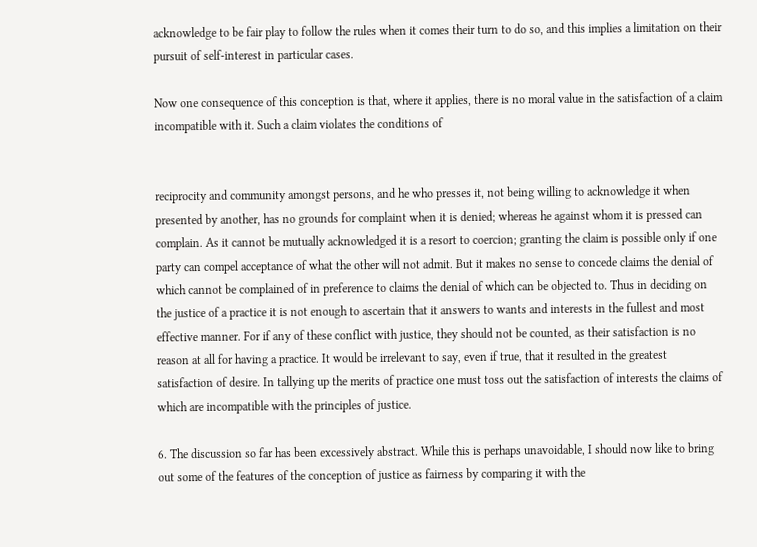acknowledge to be fair play to follow the rules when it comes their turn to do so, and this implies a limitation on their pursuit of self-interest in particular cases.

Now one consequence of this conception is that, where it applies, there is no moral value in the satisfaction of a claim incompatible with it. Such a claim violates the conditions of


reciprocity and community amongst persons, and he who presses it, not being willing to acknowledge it when presented by another, has no grounds for complaint when it is denied; whereas he against whom it is pressed can complain. As it cannot be mutually acknowledged it is a resort to coercion; granting the claim is possible only if one party can compel acceptance of what the other will not admit. But it makes no sense to concede claims the denial of which cannot be complained of in preference to claims the denial of which can be objected to. Thus in deciding on the justice of a practice it is not enough to ascertain that it answers to wants and interests in the fullest and most effective manner. For if any of these conflict with justice, they should not be counted, as their satisfaction is no reason at all for having a practice. It would be irrelevant to say, even if true, that it resulted in the greatest satisfaction of desire. In tallying up the merits of practice one must toss out the satisfaction of interests the claims of which are incompatible with the principles of justice.

6. The discussion so far has been excessively abstract. While this is perhaps unavoidable, I should now like to bring out some of the features of the conception of justice as fairness by comparing it with the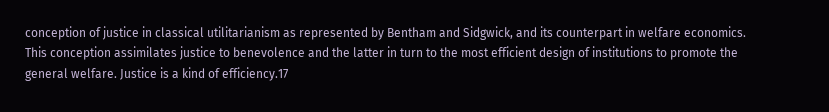conception of justice in classical utilitarianism as represented by Bentham and Sidgwick, and its counterpart in welfare economics. This conception assimilates justice to benevolence and the latter in turn to the most efficient design of institutions to promote the general welfare. Justice is a kind of efficiency.17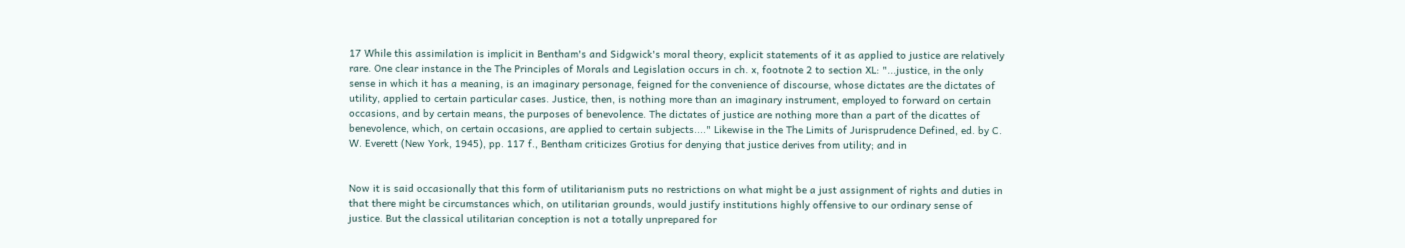17 While this assimilation is implicit in Bentham's and Sidgwick's moral theory, explicit statements of it as applied to justice are relatively rare. One clear instance in the The Principles of Morals and Legislation occurs in ch. x, footnote 2 to section XL: "...justice, in the only sense in which it has a meaning, is an imaginary personage, feigned for the convenience of discourse, whose dictates are the dictates of utility, applied to certain particular cases. Justice, then, is nothing more than an imaginary instrument, employed to forward on certain occasions, and by certain means, the purposes of benevolence. The dictates of justice are nothing more than a part of the dicattes of benevolence, which, on certain occasions, are applied to certain subjects...." Likewise in the The Limits of Jurisprudence Defined, ed. by C. W. Everett (New York, 1945), pp. 117 f., Bentham criticizes Grotius for denying that justice derives from utility; and in


Now it is said occasionally that this form of utilitarianism puts no restrictions on what might be a just assignment of rights and duties in that there might be circumstances which, on utilitarian grounds, would justify institutions highly offensive to our ordinary sense of justice. But the classical utilitarian conception is not a totally unprepared for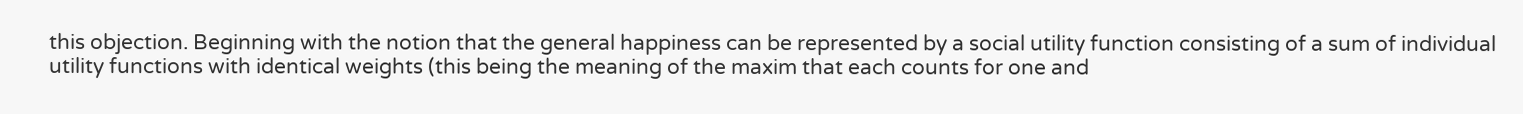this objection. Beginning with the notion that the general happiness can be represented by a social utility function consisting of a sum of individual utility functions with identical weights (this being the meaning of the maxim that each counts for one and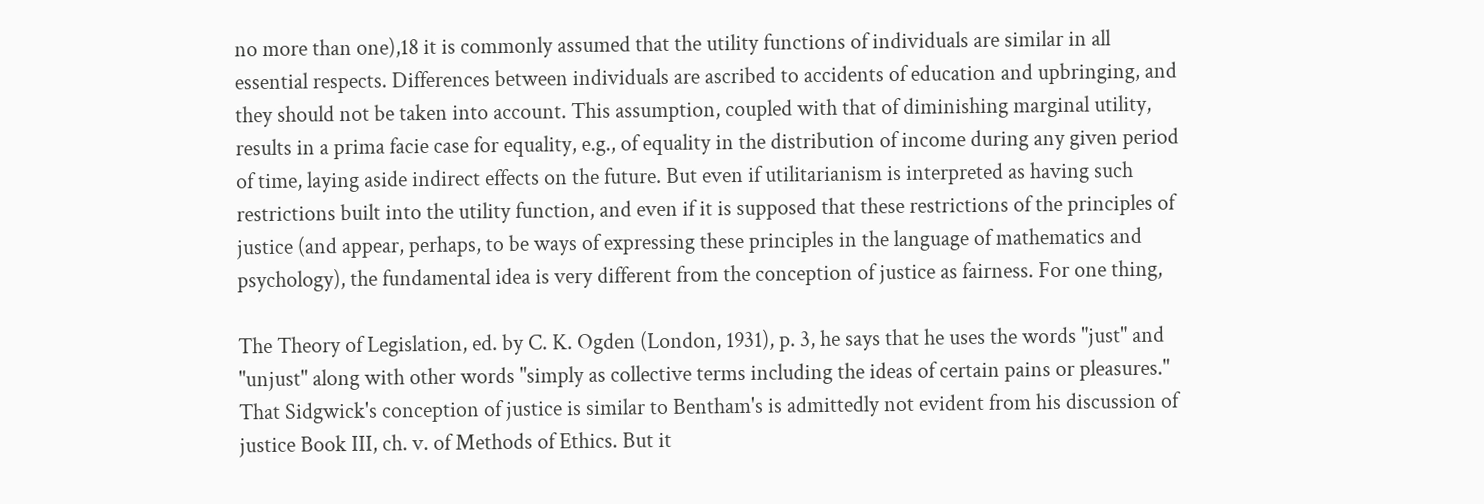no more than one),18 it is commonly assumed that the utility functions of individuals are similar in all essential respects. Differences between individuals are ascribed to accidents of education and upbringing, and they should not be taken into account. This assumption, coupled with that of diminishing marginal utility, results in a prima facie case for equality, e.g., of equality in the distribution of income during any given period of time, laying aside indirect effects on the future. But even if utilitarianism is interpreted as having such restrictions built into the utility function, and even if it is supposed that these restrictions of the principles of justice (and appear, perhaps, to be ways of expressing these principles in the language of mathematics and psychology), the fundamental idea is very different from the conception of justice as fairness. For one thing,

The Theory of Legislation, ed. by C. K. Ogden (London, 1931), p. 3, he says that he uses the words "just" and "unjust" along with other words "simply as collective terms including the ideas of certain pains or pleasures." That Sidgwick's conception of justice is similar to Bentham's is admittedly not evident from his discussion of justice Book III, ch. v. of Methods of Ethics. But it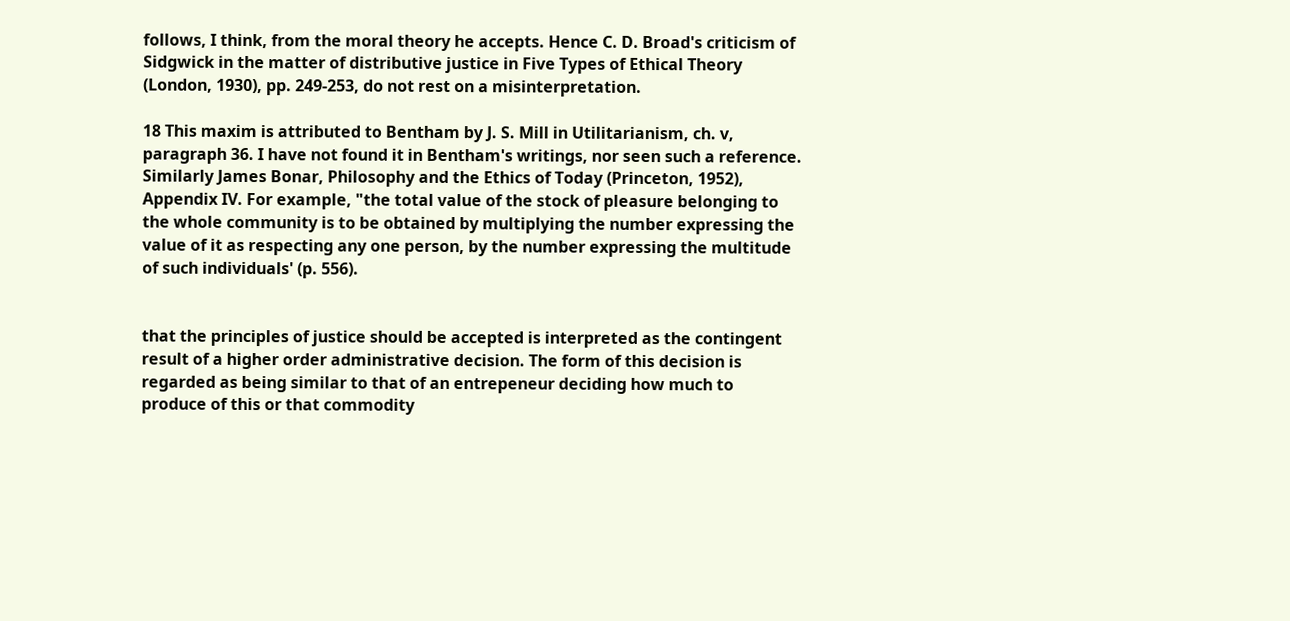follows, I think, from the moral theory he accepts. Hence C. D. Broad's criticism of Sidgwick in the matter of distributive justice in Five Types of Ethical Theory (London, 1930), pp. 249-253, do not rest on a misinterpretation.

18 This maxim is attributed to Bentham by J. S. Mill in Utilitarianism, ch. v, paragraph 36. I have not found it in Bentham's writings, nor seen such a reference. Similarly James Bonar, Philosophy and the Ethics of Today (Princeton, 1952), Appendix IV. For example, "the total value of the stock of pleasure belonging to the whole community is to be obtained by multiplying the number expressing the value of it as respecting any one person, by the number expressing the multitude of such individuals' (p. 556).


that the principles of justice should be accepted is interpreted as the contingent result of a higher order administrative decision. The form of this decision is regarded as being similar to that of an entrepeneur deciding how much to produce of this or that commodity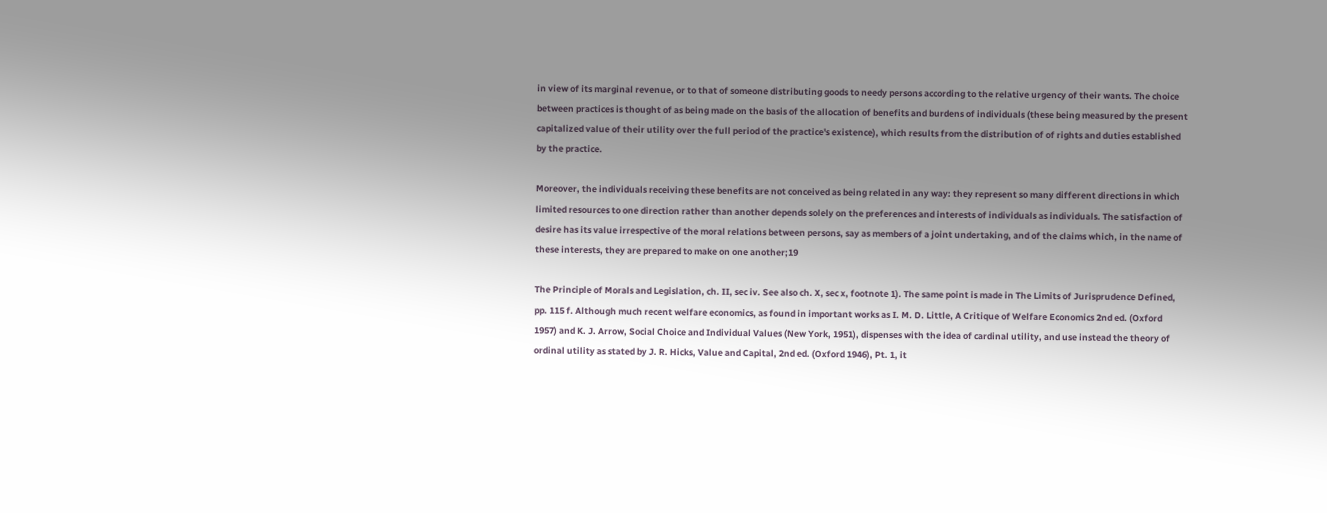in view of its marginal revenue, or to that of someone distributing goods to needy persons according to the relative urgency of their wants. The choice between practices is thought of as being made on the basis of the allocation of benefits and burdens of individuals (these being measured by the present capitalized value of their utility over the full period of the practice's existence), which results from the distribution of of rights and duties established by the practice.

Moreover, the individuals receiving these benefits are not conceived as being related in any way: they represent so many different directions in which limited resources to one direction rather than another depends solely on the preferences and interests of individuals as individuals. The satisfaction of desire has its value irrespective of the moral relations between persons, say as members of a joint undertaking, and of the claims which, in the name of these interests, they are prepared to make on one another;19

The Principle of Morals and Legislation, ch. II, sec iv. See also ch. X, sec x, footnote 1). The same point is made in The Limits of Jurisprudence Defined, pp. 115 f. Although much recent welfare economics, as found in important works as I. M. D. Little, A Critique of Welfare Economics 2nd ed. (Oxford 1957) and K. J. Arrow, Social Choice and Individual Values (New York, 1951), dispenses with the idea of cardinal utility, and use instead the theory of ordinal utility as stated by J. R. Hicks, Value and Capital, 2nd ed. (Oxford 1946), Pt. 1, it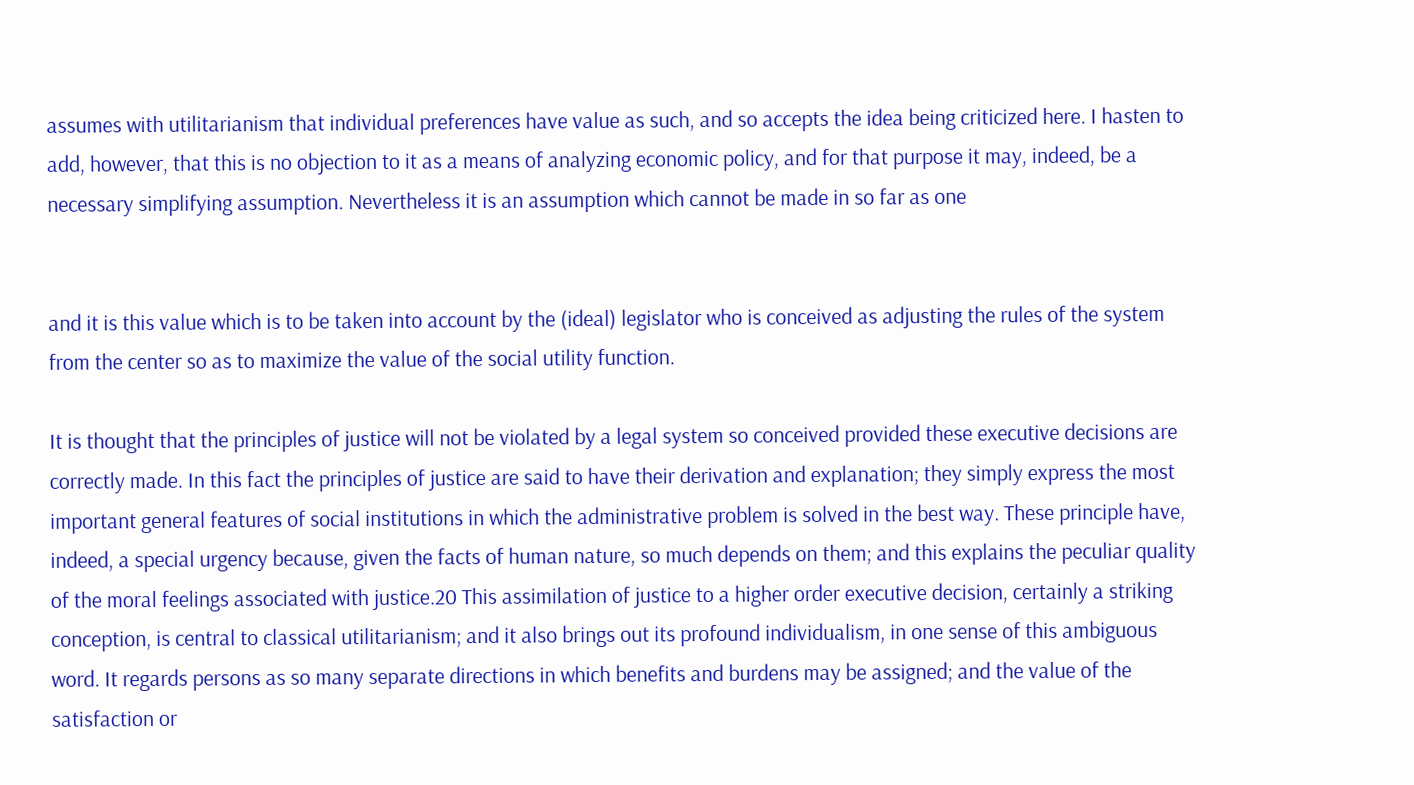assumes with utilitarianism that individual preferences have value as such, and so accepts the idea being criticized here. I hasten to add, however, that this is no objection to it as a means of analyzing economic policy, and for that purpose it may, indeed, be a necessary simplifying assumption. Nevertheless it is an assumption which cannot be made in so far as one


and it is this value which is to be taken into account by the (ideal) legislator who is conceived as adjusting the rules of the system from the center so as to maximize the value of the social utility function.

It is thought that the principles of justice will not be violated by a legal system so conceived provided these executive decisions are correctly made. In this fact the principles of justice are said to have their derivation and explanation; they simply express the most important general features of social institutions in which the administrative problem is solved in the best way. These principle have, indeed, a special urgency because, given the facts of human nature, so much depends on them; and this explains the peculiar quality of the moral feelings associated with justice.20 This assimilation of justice to a higher order executive decision, certainly a striking conception, is central to classical utilitarianism; and it also brings out its profound individualism, in one sense of this ambiguous word. It regards persons as so many separate directions in which benefits and burdens may be assigned; and the value of the satisfaction or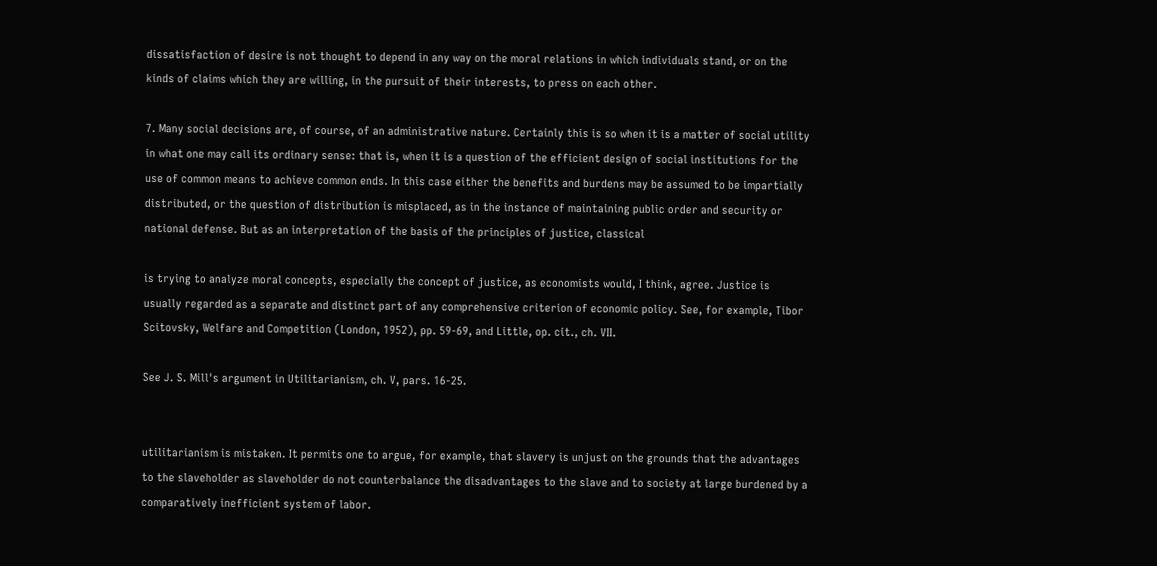dissatisfaction of desire is not thought to depend in any way on the moral relations in which individuals stand, or on the kinds of claims which they are willing, in the pursuit of their interests, to press on each other.

7. Many social decisions are, of course, of an administrative nature. Certainly this is so when it is a matter of social utility in what one may call its ordinary sense: that is, when it is a question of the efficient design of social institutions for the use of common means to achieve common ends. In this case either the benefits and burdens may be assumed to be impartially distributed, or the question of distribution is misplaced, as in the instance of maintaining public order and security or national defense. But as an interpretation of the basis of the principles of justice, classical

is trying to analyze moral concepts, especially the concept of justice, as economists would, I think, agree. Justice is usually regarded as a separate and distinct part of any comprehensive criterion of economic policy. See, for example, Tibor Scitovsky, Welfare and Competition (London, 1952), pp. 59-69, and Little, op. cit., ch. VII.

See J. S. Mill's argument in Utilitarianism, ch. V, pars. 16-25.


utilitarianism is mistaken. It permits one to argue, for example, that slavery is unjust on the grounds that the advantages to the slaveholder as slaveholder do not counterbalance the disadvantages to the slave and to society at large burdened by a comparatively inefficient system of labor.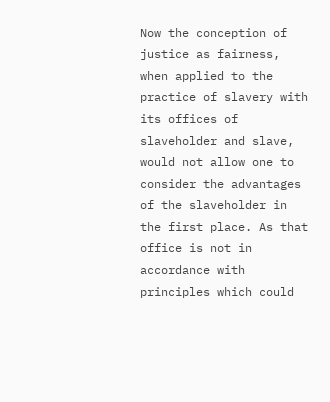Now the conception of justice as fairness, when applied to the practice of slavery with its offices of slaveholder and slave, would not allow one to consider the advantages of the slaveholder in the first place. As that office is not in accordance with principles which could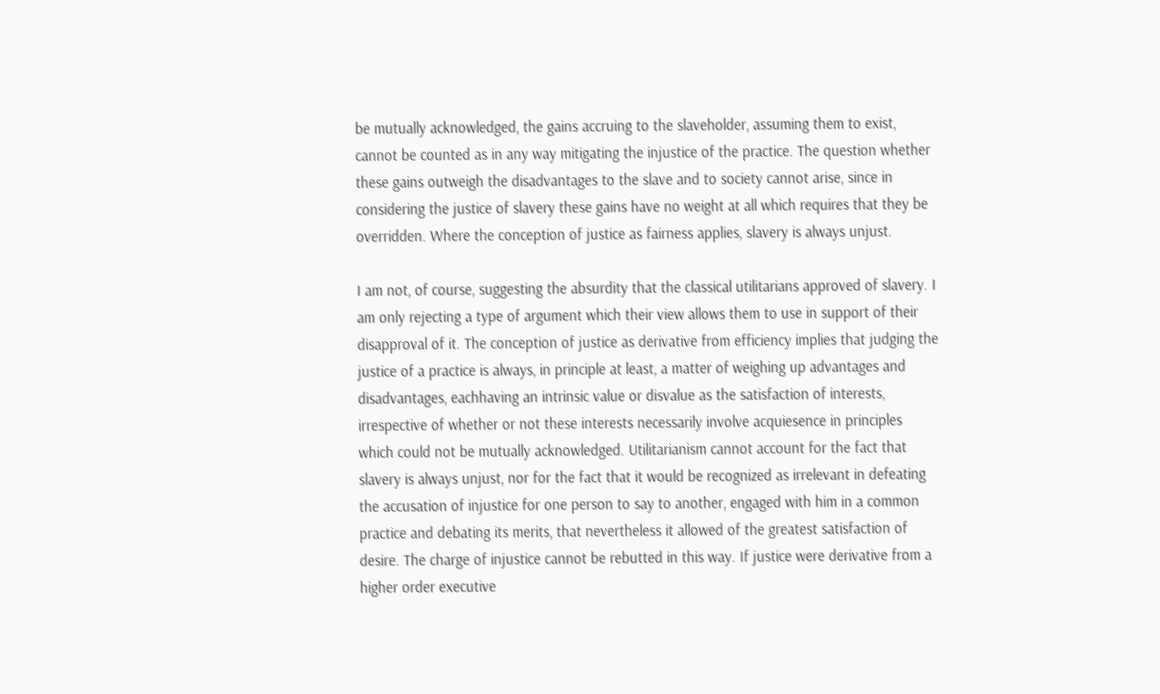be mutually acknowledged, the gains accruing to the slaveholder, assuming them to exist, cannot be counted as in any way mitigating the injustice of the practice. The question whether these gains outweigh the disadvantages to the slave and to society cannot arise, since in considering the justice of slavery these gains have no weight at all which requires that they be overridden. Where the conception of justice as fairness applies, slavery is always unjust.

I am not, of course, suggesting the absurdity that the classical utilitarians approved of slavery. I am only rejecting a type of argument which their view allows them to use in support of their disapproval of it. The conception of justice as derivative from efficiency implies that judging the justice of a practice is always, in principle at least, a matter of weighing up advantages and disadvantages, eachhaving an intrinsic value or disvalue as the satisfaction of interests, irrespective of whether or not these interests necessarily involve acquiesence in principles which could not be mutually acknowledged. Utilitarianism cannot account for the fact that slavery is always unjust, nor for the fact that it would be recognized as irrelevant in defeating the accusation of injustice for one person to say to another, engaged with him in a common practice and debating its merits, that nevertheless it allowed of the greatest satisfaction of desire. The charge of injustice cannot be rebutted in this way. If justice were derivative from a higher order executive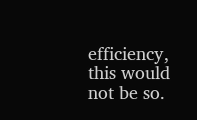efficiency, this would not be so.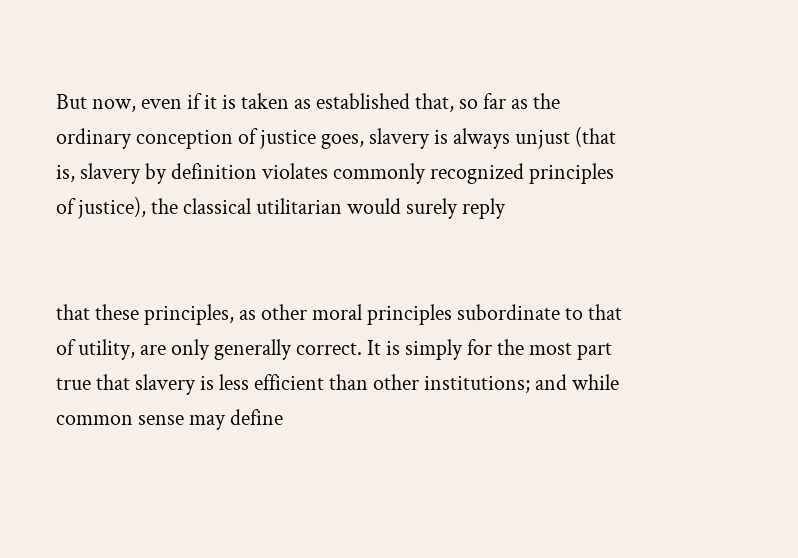But now, even if it is taken as established that, so far as the ordinary conception of justice goes, slavery is always unjust (that is, slavery by definition violates commonly recognized principles of justice), the classical utilitarian would surely reply


that these principles, as other moral principles subordinate to that of utility, are only generally correct. It is simply for the most part true that slavery is less efficient than other institutions; and while common sense may define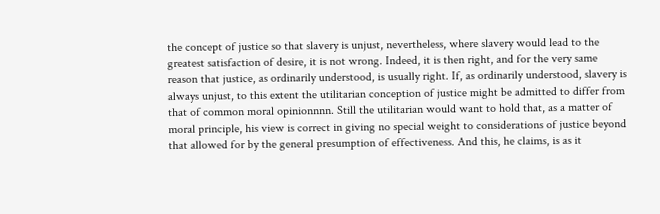the concept of justice so that slavery is unjust, nevertheless, where slavery would lead to the greatest satisfaction of desire, it is not wrong. Indeed, it is then right, and for the very same reason that justice, as ordinarily understood, is usually right. If, as ordinarily understood, slavery is always unjust, to this extent the utilitarian conception of justice might be admitted to differ from that of common moral opinionnnn. Still the utilitarian would want to hold that, as a matter of moral principle, his view is correct in giving no special weight to considerations of justice beyond that allowed for by the general presumption of effectiveness. And this, he claims, is as it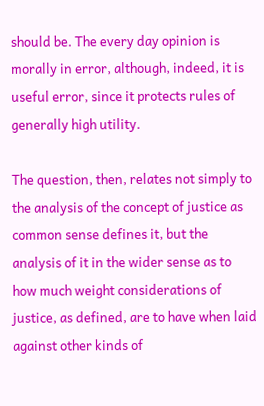should be. The every day opinion is morally in error, although, indeed, it is useful error, since it protects rules of generally high utility.

The question, then, relates not simply to the analysis of the concept of justice as common sense defines it, but the analysis of it in the wider sense as to how much weight considerations of justice, as defined, are to have when laid against other kinds of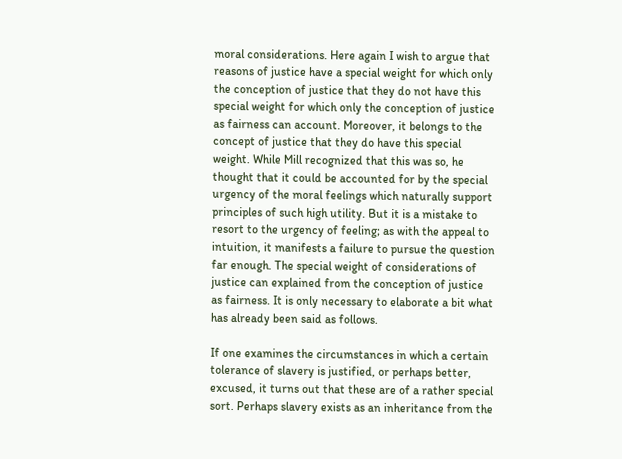moral considerations. Here again I wish to argue that reasons of justice have a special weight for which only the conception of justice that they do not have this special weight for which only the conception of justice as fairness can account. Moreover, it belongs to the concept of justice that they do have this special weight. While Mill recognized that this was so, he thought that it could be accounted for by the special urgency of the moral feelings which naturally support principles of such high utility. But it is a mistake to resort to the urgency of feeling; as with the appeal to intuition, it manifests a failure to pursue the question far enough. The special weight of considerations of justice can explained from the conception of justice as fairness. It is only necessary to elaborate a bit what has already been said as follows.

If one examines the circumstances in which a certain tolerance of slavery is justified, or perhaps better, excused, it turns out that these are of a rather special sort. Perhaps slavery exists as an inheritance from the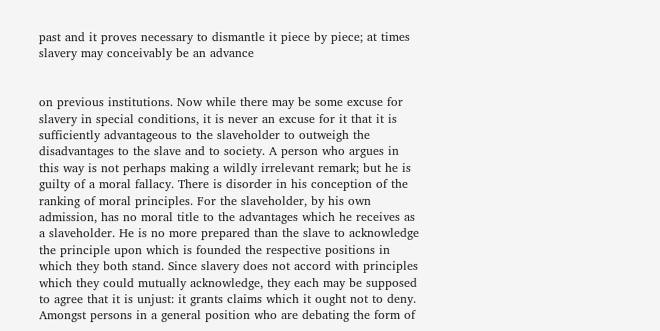past and it proves necessary to dismantle it piece by piece; at times slavery may conceivably be an advance


on previous institutions. Now while there may be some excuse for slavery in special conditions, it is never an excuse for it that it is sufficiently advantageous to the slaveholder to outweigh the disadvantages to the slave and to society. A person who argues in this way is not perhaps making a wildly irrelevant remark; but he is guilty of a moral fallacy. There is disorder in his conception of the ranking of moral principles. For the slaveholder, by his own admission, has no moral title to the advantages which he receives as a slaveholder. He is no more prepared than the slave to acknowledge the principle upon which is founded the respective positions in which they both stand. Since slavery does not accord with principles which they could mutually acknowledge, they each may be supposed to agree that it is unjust: it grants claims which it ought not to deny. Amongst persons in a general position who are debating the form of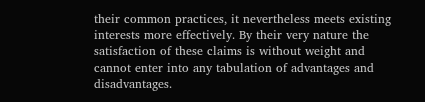their common practices, it nevertheless meets existing interests more effectively. By their very nature the satisfaction of these claims is without weight and cannot enter into any tabulation of advantages and disadvantages.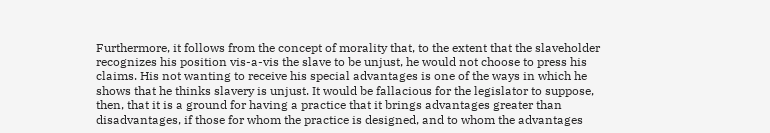Furthermore, it follows from the concept of morality that, to the extent that the slaveholder recognizes his position vis-a-vis the slave to be unjust, he would not choose to press his claims. His not wanting to receive his special advantages is one of the ways in which he shows that he thinks slavery is unjust. It would be fallacious for the legislator to suppose, then, that it is a ground for having a practice that it brings advantages greater than disadvantages, if those for whom the practice is designed, and to whom the advantages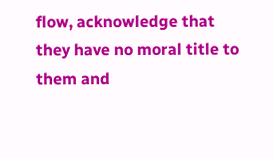flow, acknowledge that they have no moral title to them and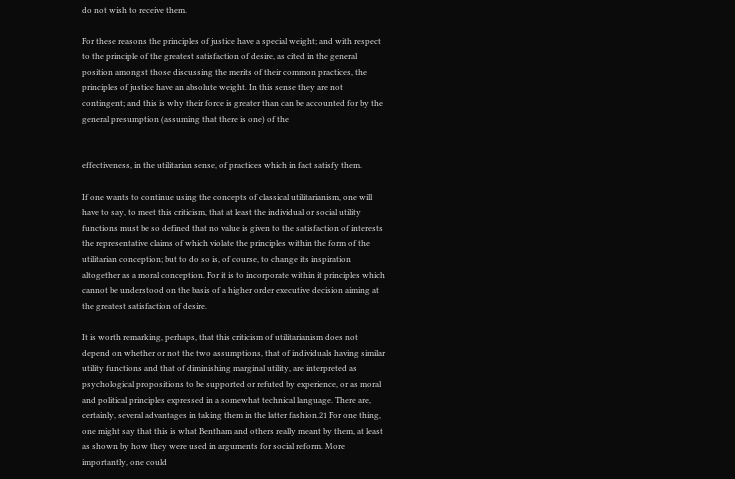do not wish to receive them.

For these reasons the principles of justice have a special weight; and with respect to the principle of the greatest satisfaction of desire, as cited in the general position amongst those discussing the merits of their common practices, the principles of justice have an absolute weight. In this sense they are not contingent; and this is why their force is greater than can be accounted for by the general presumption (assuming that there is one) of the


effectiveness, in the utilitarian sense, of practices which in fact satisfy them.

If one wants to continue using the concepts of classical utilitarianism, one will have to say, to meet this criticism, that at least the individual or social utility functions must be so defined that no value is given to the satisfaction of interests the representative claims of which violate the principles within the form of the utilitarian conception; but to do so is, of course, to change its inspiration altogether as a moral conception. For it is to incorporate within it principles which cannot be understood on the basis of a higher order executive decision aiming at the greatest satisfaction of desire.

It is worth remarking, perhaps, that this criticism of utilitarianism does not depend on whether or not the two assumptions, that of individuals having similar utility functions and that of diminishing marginal utility, are interpreted as psychological propositions to be supported or refuted by experience, or as moral and political principles expressed in a somewhat technical language. There are, certainly, several advantages in taking them in the latter fashion.21 For one thing, one might say that this is what Bentham and others really meant by them, at least as shown by how they were used in arguments for social reform. More importantly, one could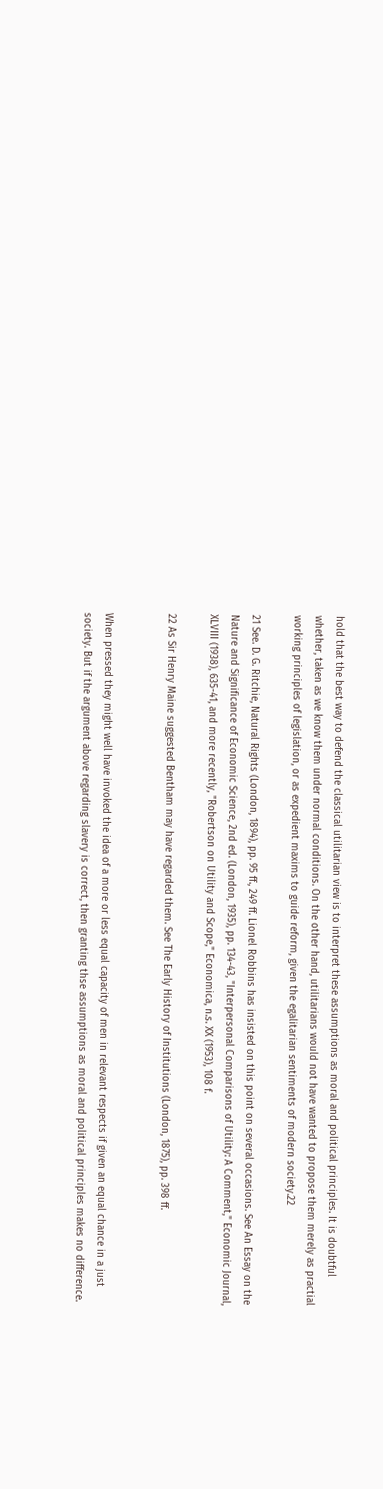hold that the best way to defend the classical utilitarian view is to interpret these assumptions as moral and political principles. It is doubtful whether, taken as we know them under normal conditions. On the other hand, utilitarians would not have wanted to propose them merely as practial working principles of legislation, or as expedient maxims to guide reform, given the egalitarian sentiments of modern society.22

21 See. D. G. Ritchie, Natural Rights (London, 1894), pp. 95 ff., 249 ff. Lionel Robbins has insisted on this point on several occasions. See An Essay on the Nature and Significance of Economic Science, 2nd ed. (London, 1935), pp. 134-43, "Interpersonal Comparisons of Utility: A Comment," Economic Journal, XLVIII (1938), 635-41, and more recently, "Robertson on Utility and Scope," Economica, n.s. XX (1953), 108 f.

22 As Sir Henry Maine suggested Bentham may have regarded them. See The Early History of Institutions (London, 1875), pp. 398 ff.


When pressed they might well have invoked the idea of a more or less equal capacity of men in relevant respects if given an equal chance in a just society. But if the argument above regarding slavery is correct, then granting thse assumptions as moral and political principles makes no difference.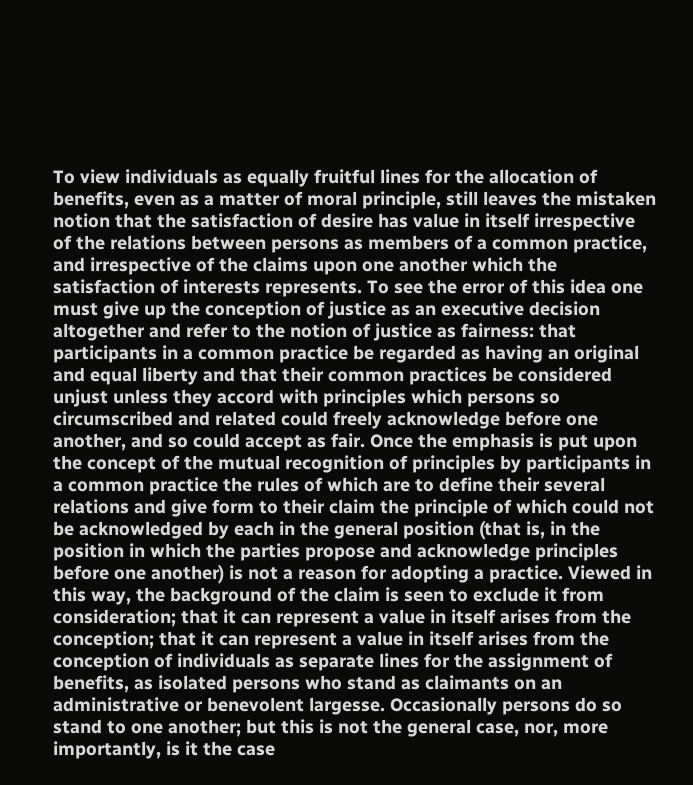To view individuals as equally fruitful lines for the allocation of benefits, even as a matter of moral principle, still leaves the mistaken notion that the satisfaction of desire has value in itself irrespective of the relations between persons as members of a common practice, and irrespective of the claims upon one another which the satisfaction of interests represents. To see the error of this idea one must give up the conception of justice as an executive decision altogether and refer to the notion of justice as fairness: that participants in a common practice be regarded as having an original and equal liberty and that their common practices be considered unjust unless they accord with principles which persons so circumscribed and related could freely acknowledge before one another, and so could accept as fair. Once the emphasis is put upon the concept of the mutual recognition of principles by participants in a common practice the rules of which are to define their several relations and give form to their claim the principle of which could not be acknowledged by each in the general position (that is, in the position in which the parties propose and acknowledge principles before one another) is not a reason for adopting a practice. Viewed in this way, the background of the claim is seen to exclude it from consideration; that it can represent a value in itself arises from the conception; that it can represent a value in itself arises from the conception of individuals as separate lines for the assignment of benefits, as isolated persons who stand as claimants on an administrative or benevolent largesse. Occasionally persons do so stand to one another; but this is not the general case, nor, more importantly, is it the case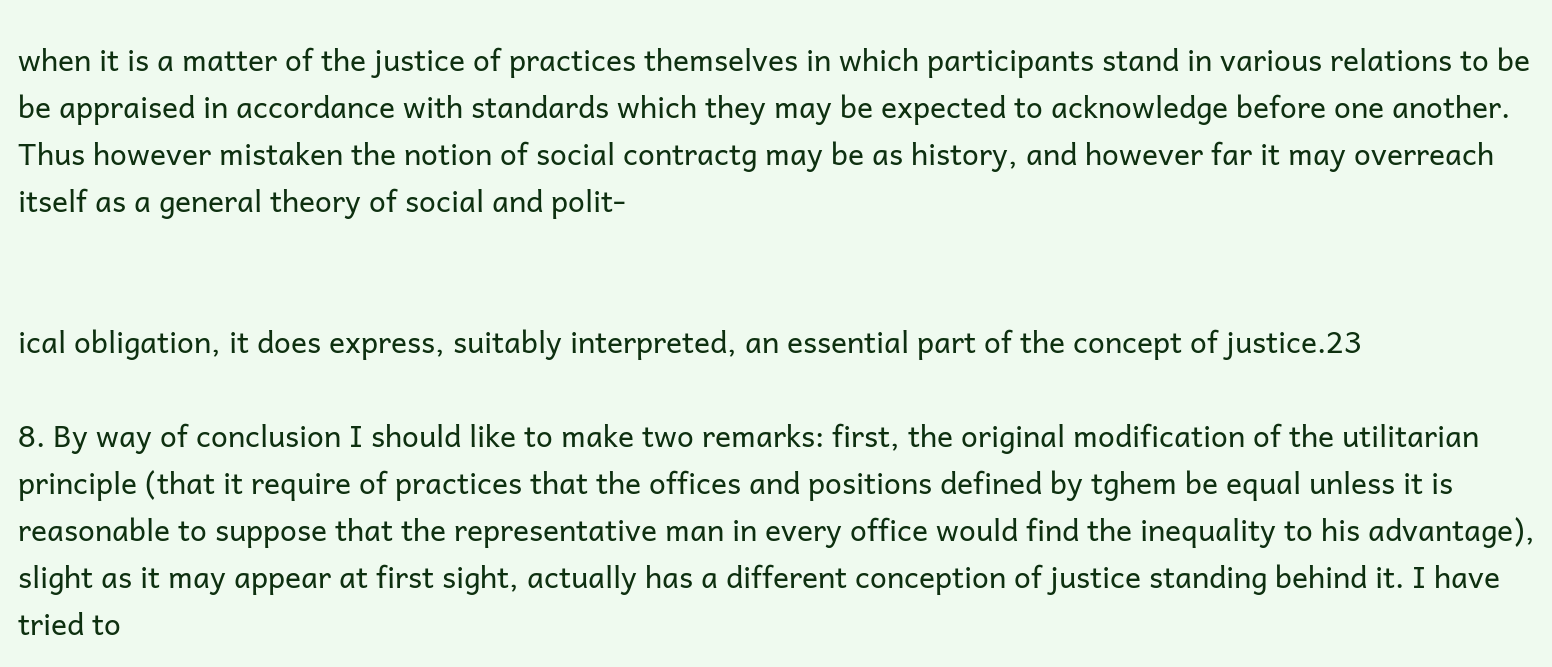when it is a matter of the justice of practices themselves in which participants stand in various relations to be be appraised in accordance with standards which they may be expected to acknowledge before one another. Thus however mistaken the notion of social contractg may be as history, and however far it may overreach itself as a general theory of social and polit-


ical obligation, it does express, suitably interpreted, an essential part of the concept of justice.23

8. By way of conclusion I should like to make two remarks: first, the original modification of the utilitarian principle (that it require of practices that the offices and positions defined by tghem be equal unless it is reasonable to suppose that the representative man in every office would find the inequality to his advantage), slight as it may appear at first sight, actually has a different conception of justice standing behind it. I have tried to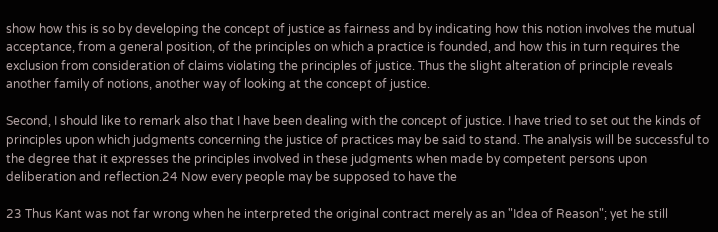show how this is so by developing the concept of justice as fairness and by indicating how this notion involves the mutual acceptance, from a general position, of the principles on which a practice is founded, and how this in turn requires the exclusion from consideration of claims violating the principles of justice. Thus the slight alteration of principle reveals another family of notions, another way of looking at the concept of justice.

Second, I should like to remark also that I have been dealing with the concept of justice. I have tried to set out the kinds of principles upon which judgments concerning the justice of practices may be said to stand. The analysis will be successful to the degree that it expresses the principles involved in these judgments when made by competent persons upon deliberation and reflection.24 Now every people may be supposed to have the

23 Thus Kant was not far wrong when he interpreted the original contract merely as an "Idea of Reason"; yet he still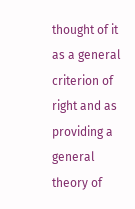thought of it as a general criterion of right and as providing a general theory of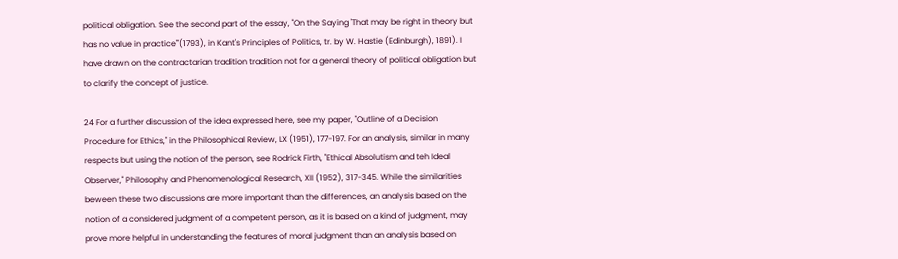political obligation. See the second part of the essay, "On the Saying 'That may be right in theory but has no value in practice'"(1793), in Kant's Principles of Politics, tr. by W. Hastie (Edinburgh), 1891). I have drawn on the contractarian tradition tradition not for a general theory of political obligation but to clarify the concept of justice.

24 For a further discussion of the idea expressed here, see my paper, "Outline of a Decision Procedure for Ethics," in the Philosophical Review, LX (1951), 177-197. For an analysis, similar in many respects but using the notion of the person, see Rodrick Firth, "Ethical Absolutism and teh Ideal Observer," Philosophy and Phenomenological Research, XII (1952), 317-345. While the similarities beween these two discussions are more important than the differences, an analysis based on the notion of a considered judgment of a competent person, as it is based on a kind of judgment, may prove more helpful in understanding the features of moral judgment than an analysis based on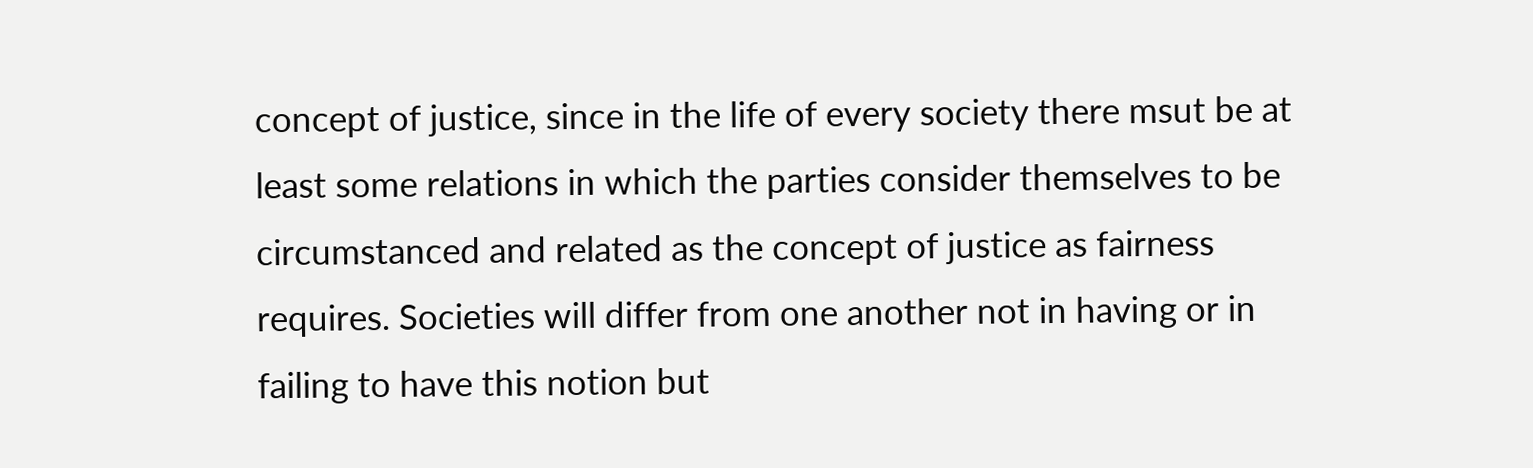concept of justice, since in the life of every society there msut be at least some relations in which the parties consider themselves to be circumstanced and related as the concept of justice as fairness requires. Societies will differ from one another not in having or in failing to have this notion but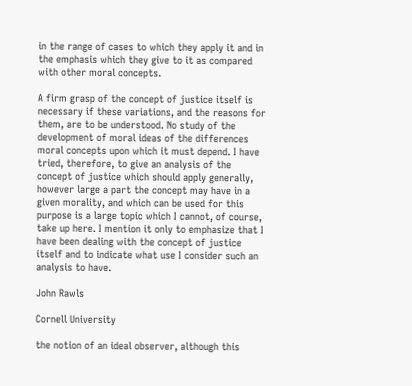in the range of cases to which they apply it and in the emphasis which they give to it as compared with other moral concepts.

A firm grasp of the concept of justice itself is necessary if these variations, and the reasons for them, are to be understood. No study of the development of moral ideas of the differences moral concepts upon which it must depend. I have tried, therefore, to give an analysis of the concept of justice which should apply generally, however large a part the concept may have in a given morality, and which can be used for this purpose is a large topic which I cannot, of course, take up here. I mention it only to emphasize that I have been dealing with the concept of justice itself and to indicate what use I consider such an analysis to have.

John Rawls

Cornell University

the notion of an ideal observer, although this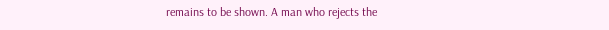remains to be shown. A man who rejects the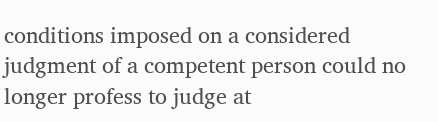conditions imposed on a considered judgment of a competent person could no longer profess to judge at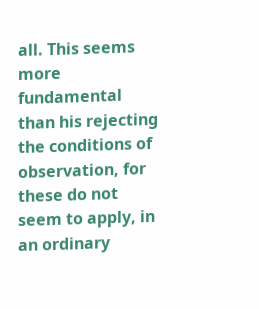all. This seems more fundamental than his rejecting the conditions of observation, for these do not seem to apply, in an ordinary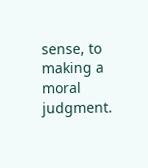sense, to making a moral judgment.